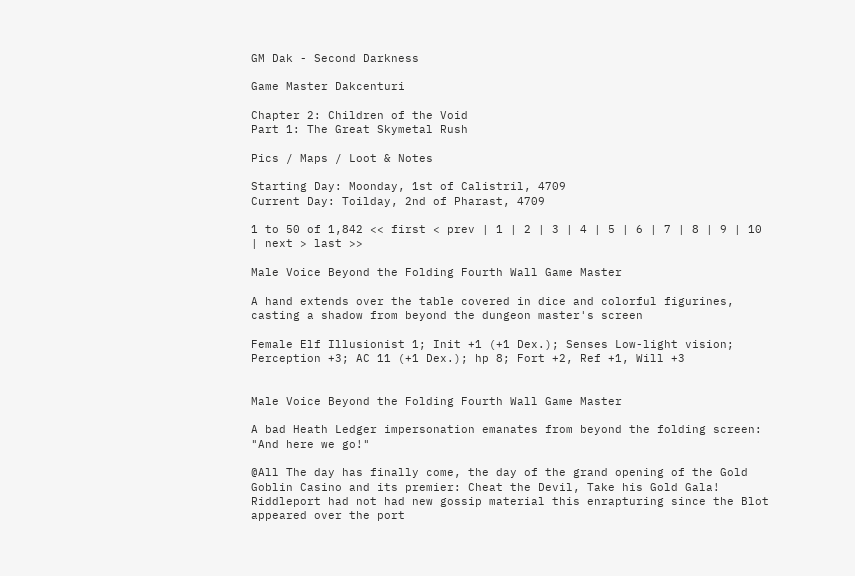GM Dak - Second Darkness

Game Master Dakcenturi

Chapter 2: Children of the Void
Part 1: The Great Skymetal Rush

Pics / Maps / Loot & Notes

Starting Day: Moonday, 1st of Calistril, 4709
Current Day: Toilday, 2nd of Pharast, 4709

1 to 50 of 1,842 << first < prev | 1 | 2 | 3 | 4 | 5 | 6 | 7 | 8 | 9 | 10 | next > last >>

Male Voice Beyond the Folding Fourth Wall Game Master

A hand extends over the table covered in dice and colorful figurines, casting a shadow from beyond the dungeon master's screen

Female Elf Illusionist 1; Init +1 (+1 Dex.); Senses Low-light vision; Perception +3; AC 11 (+1 Dex.); hp 8; Fort +2, Ref +1, Will +3


Male Voice Beyond the Folding Fourth Wall Game Master

A bad Heath Ledger impersonation emanates from beyond the folding screen: "And here we go!"

@All The day has finally come, the day of the grand opening of the Gold Goblin Casino and its premier: Cheat the Devil, Take his Gold Gala! Riddleport had not had new gossip material this enrapturing since the Blot appeared over the port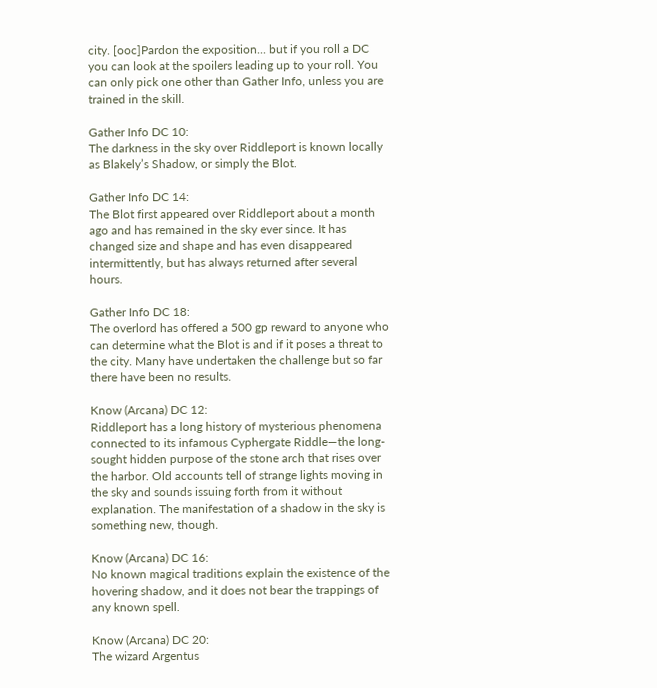city. [ooc]Pardon the exposition... but if you roll a DC you can look at the spoilers leading up to your roll. You can only pick one other than Gather Info, unless you are trained in the skill.

Gather Info DC 10:
The darkness in the sky over Riddleport is known locally as Blakely’s Shadow, or simply the Blot.

Gather Info DC 14:
The Blot first appeared over Riddleport about a month ago and has remained in the sky ever since. It has changed size and shape and has even disappeared intermittently, but has always returned after several hours.

Gather Info DC 18:
The overlord has offered a 500 gp reward to anyone who can determine what the Blot is and if it poses a threat to the city. Many have undertaken the challenge but so far there have been no results.

Know (Arcana) DC 12:
Riddleport has a long history of mysterious phenomena connected to its infamous Cyphergate Riddle—the long-sought hidden purpose of the stone arch that rises over the harbor. Old accounts tell of strange lights moving in the sky and sounds issuing forth from it without explanation. The manifestation of a shadow in the sky is something new, though.

Know (Arcana) DC 16:
No known magical traditions explain the existence of the hovering shadow, and it does not bear the trappings of any known spell.

Know (Arcana) DC 20:
The wizard Argentus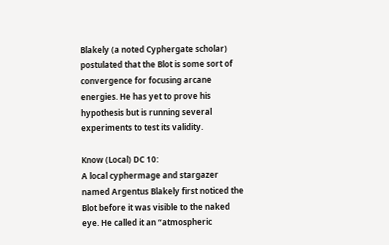Blakely (a noted Cyphergate scholar) postulated that the Blot is some sort of convergence for focusing arcane energies. He has yet to prove his hypothesis but is running several experiments to test its validity.

Know (Local) DC 10:
A local cyphermage and stargazer named Argentus Blakely first noticed the Blot before it was visible to the naked eye. He called it an “atmospheric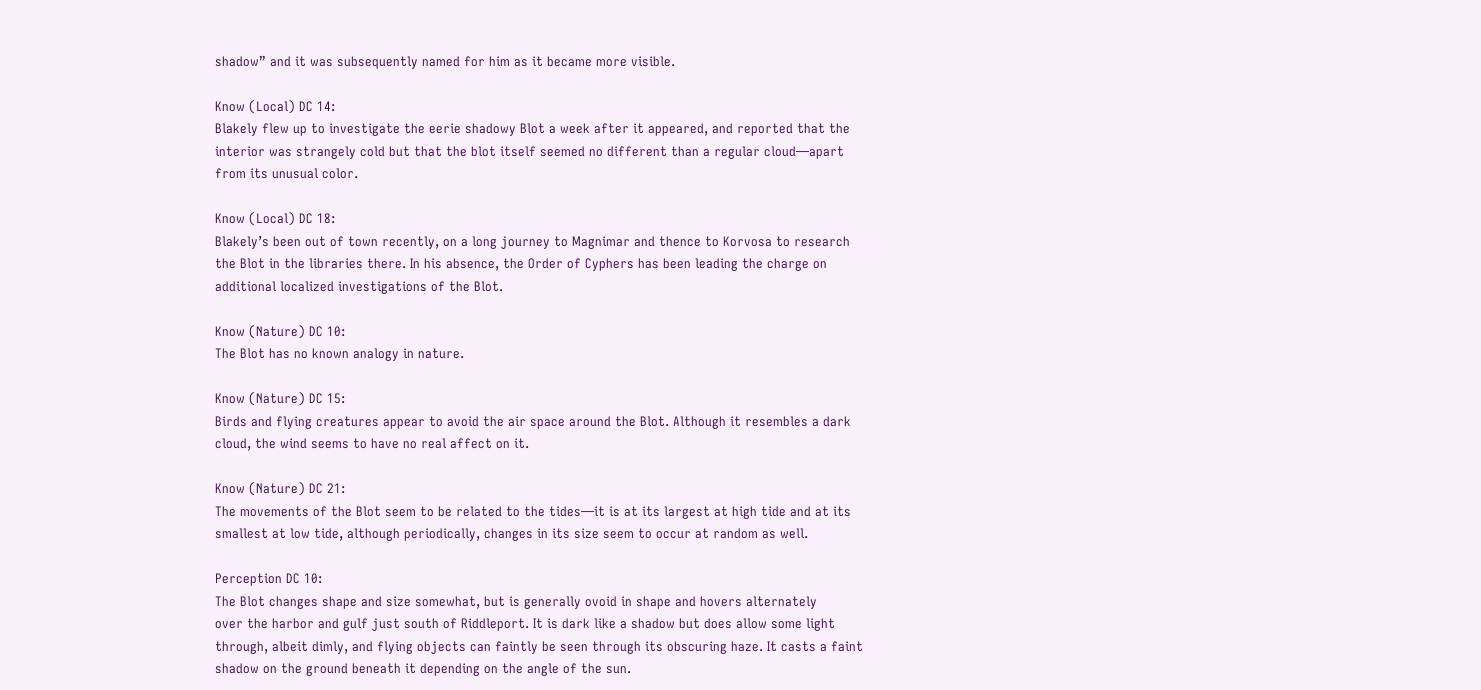shadow” and it was subsequently named for him as it became more visible.

Know (Local) DC 14:
Blakely flew up to investigate the eerie shadowy Blot a week after it appeared, and reported that the interior was strangely cold but that the blot itself seemed no different than a regular cloud—apart from its unusual color.

Know (Local) DC 18:
Blakely’s been out of town recently, on a long journey to Magnimar and thence to Korvosa to research the Blot in the libraries there. In his absence, the Order of Cyphers has been leading the charge on additional localized investigations of the Blot.

Know (Nature) DC 10:
The Blot has no known analogy in nature.

Know (Nature) DC 15:
Birds and flying creatures appear to avoid the air space around the Blot. Although it resembles a dark cloud, the wind seems to have no real affect on it.

Know (Nature) DC 21:
The movements of the Blot seem to be related to the tides—it is at its largest at high tide and at its smallest at low tide, although periodically, changes in its size seem to occur at random as well.

Perception DC 10:
The Blot changes shape and size somewhat, but is generally ovoid in shape and hovers alternately
over the harbor and gulf just south of Riddleport. It is dark like a shadow but does allow some light through, albeit dimly, and flying objects can faintly be seen through its obscuring haze. It casts a faint shadow on the ground beneath it depending on the angle of the sun.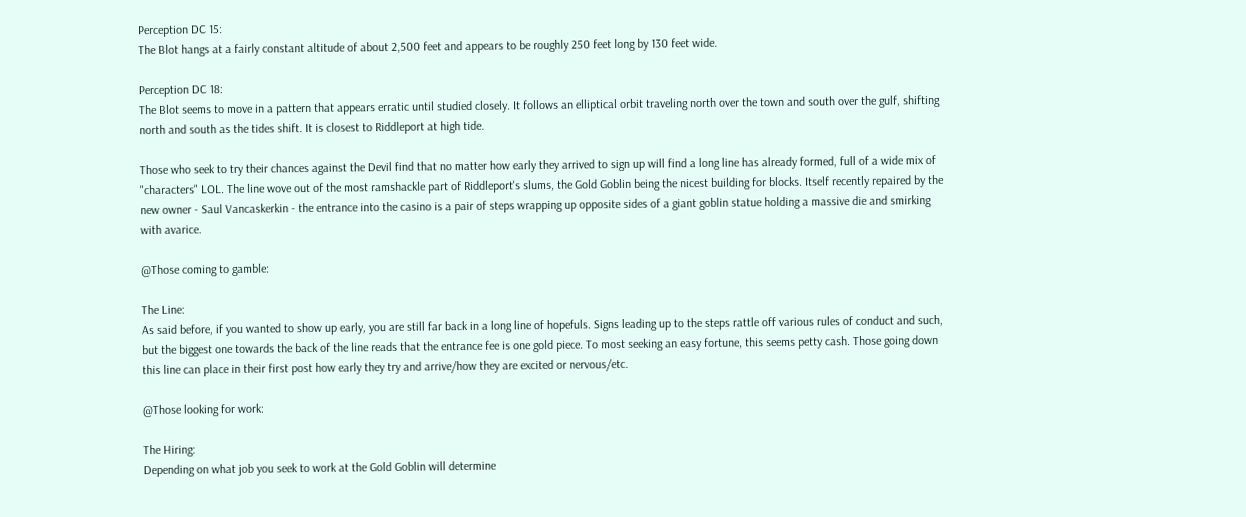Perception DC 15:
The Blot hangs at a fairly constant altitude of about 2,500 feet and appears to be roughly 250 feet long by 130 feet wide.

Perception DC 18:
The Blot seems to move in a pattern that appears erratic until studied closely. It follows an elliptical orbit traveling north over the town and south over the gulf, shifting north and south as the tides shift. It is closest to Riddleport at high tide.

Those who seek to try their chances against the Devil find that no matter how early they arrived to sign up will find a long line has already formed, full of a wide mix of "characters" LOL. The line wove out of the most ramshackle part of Riddleport's slums, the Gold Goblin being the nicest building for blocks. Itself recently repaired by the new owner - Saul Vancaskerkin - the entrance into the casino is a pair of steps wrapping up opposite sides of a giant goblin statue holding a massive die and smirking with avarice.

@Those coming to gamble:

The Line:
As said before, if you wanted to show up early, you are still far back in a long line of hopefuls. Signs leading up to the steps rattle off various rules of conduct and such, but the biggest one towards the back of the line reads that the entrance fee is one gold piece. To most seeking an easy fortune, this seems petty cash. Those going down this line can place in their first post how early they try and arrive/how they are excited or nervous/etc.

@Those looking for work:

The Hiring:
Depending on what job you seek to work at the Gold Goblin will determine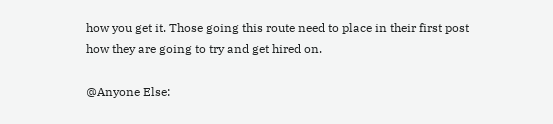how you get it. Those going this route need to place in their first post how they are going to try and get hired on.

@Anyone Else: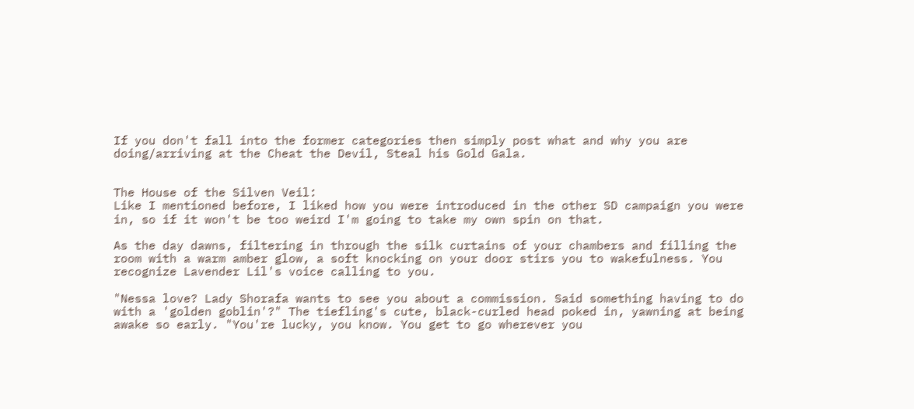If you don't fall into the former categories then simply post what and why you are doing/arriving at the Cheat the Devil, Steal his Gold Gala.


The House of the Silven Veil:
Like I mentioned before, I liked how you were introduced in the other SD campaign you were in, so if it won't be too weird I'm going to take my own spin on that.

As the day dawns, filtering in through the silk curtains of your chambers and filling the room with a warm amber glow, a soft knocking on your door stirs you to wakefulness. You recognize Lavender Lil's voice calling to you.

"Nessa love? Lady Shorafa wants to see you about a commission. Said something having to do with a 'golden goblin'?" The tiefling's cute, black-curled head poked in, yawning at being awake so early. "You're lucky, you know. You get to go wherever you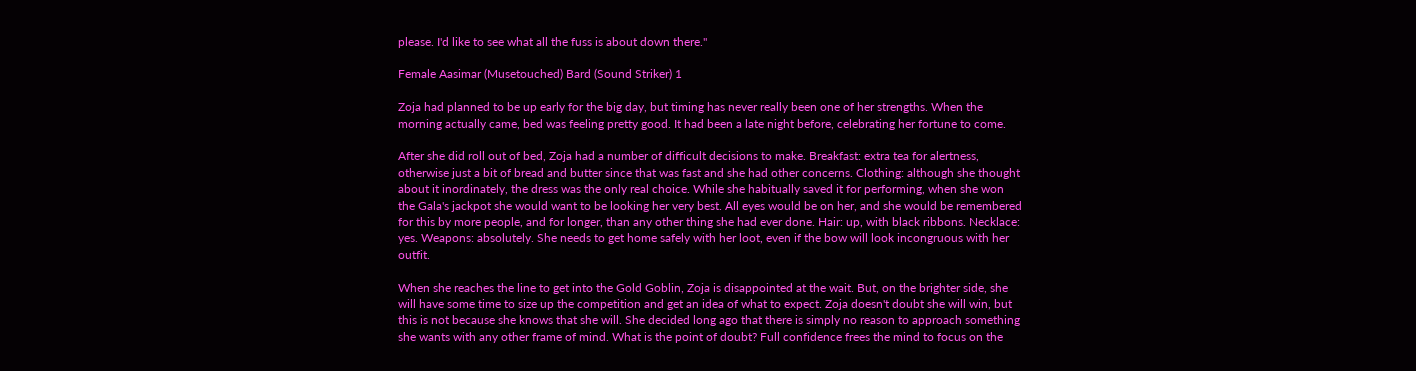please. I'd like to see what all the fuss is about down there."

Female Aasimar (Musetouched) Bard (Sound Striker) 1

Zoja had planned to be up early for the big day, but timing has never really been one of her strengths. When the morning actually came, bed was feeling pretty good. It had been a late night before, celebrating her fortune to come.

After she did roll out of bed, Zoja had a number of difficult decisions to make. Breakfast: extra tea for alertness, otherwise just a bit of bread and butter since that was fast and she had other concerns. Clothing: although she thought about it inordinately, the dress was the only real choice. While she habitually saved it for performing, when she won the Gala's jackpot she would want to be looking her very best. All eyes would be on her, and she would be remembered for this by more people, and for longer, than any other thing she had ever done. Hair: up, with black ribbons. Necklace: yes. Weapons: absolutely. She needs to get home safely with her loot, even if the bow will look incongruous with her outfit.

When she reaches the line to get into the Gold Goblin, Zoja is disappointed at the wait. But, on the brighter side, she will have some time to size up the competition and get an idea of what to expect. Zoja doesn't doubt she will win, but this is not because she knows that she will. She decided long ago that there is simply no reason to approach something she wants with any other frame of mind. What is the point of doubt? Full confidence frees the mind to focus on the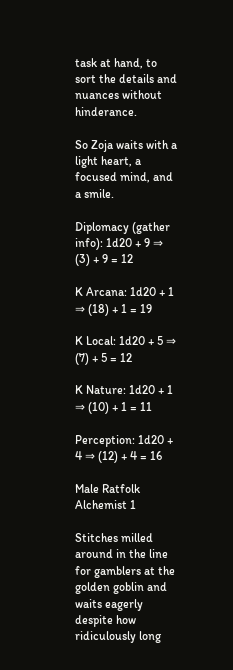task at hand, to sort the details and nuances without hinderance.

So Zoja waits with a light heart, a focused mind, and a smile.

Diplomacy (gather info): 1d20 + 9 ⇒ (3) + 9 = 12

K Arcana: 1d20 + 1 ⇒ (18) + 1 = 19

K Local: 1d20 + 5 ⇒ (7) + 5 = 12

K Nature: 1d20 + 1 ⇒ (10) + 1 = 11

Perception: 1d20 + 4 ⇒ (12) + 4 = 16

Male Ratfolk Alchemist 1

Stitches milled around in the line for gamblers at the golden goblin and waits eagerly despite how ridiculously long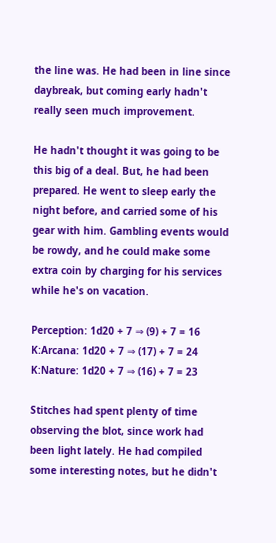the line was. He had been in line since daybreak, but coming early hadn't really seen much improvement.

He hadn't thought it was going to be this big of a deal. But, he had been prepared. He went to sleep early the night before, and carried some of his gear with him. Gambling events would be rowdy, and he could make some extra coin by charging for his services while he's on vacation.

Perception: 1d20 + 7 ⇒ (9) + 7 = 16
K:Arcana: 1d20 + 7 ⇒ (17) + 7 = 24
K:Nature: 1d20 + 7 ⇒ (16) + 7 = 23

Stitches had spent plenty of time observing the blot, since work had been light lately. He had compiled some interesting notes, but he didn't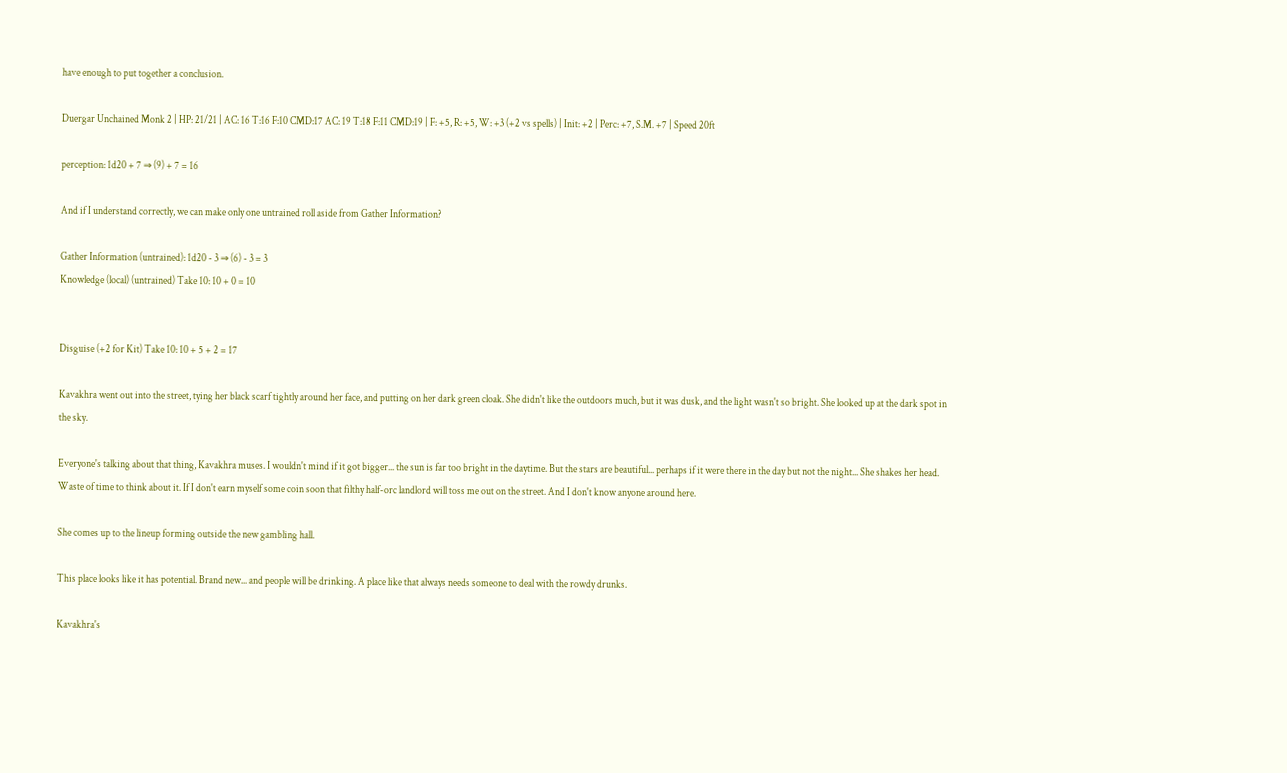have enough to put together a conclusion.

Duergar Unchained Monk 2 | HP: 21/21 | AC: 16 T:16 F:10 CMD:17 AC: 19 T:18 F:11 CMD:19 | F: +5, R: +5, W: +3 (+2 vs spells) | Init: +2 | Perc: +7, S.M. +7 | Speed 20ft

perception: 1d20 + 7 ⇒ (9) + 7 = 16

And if I understand correctly, we can make only one untrained roll aside from Gather Information?

Gather Information (untrained): 1d20 - 3 ⇒ (6) - 3 = 3
Knowledge (local) (untrained) Take 10: 10 + 0 = 10


Disguise (+2 for Kit) Take 10: 10 + 5 + 2 = 17

Kavakhra went out into the street, tying her black scarf tightly around her face, and putting on her dark green cloak. She didn't like the outdoors much, but it was dusk, and the light wasn't so bright. She looked up at the dark spot in the sky.

Everyone's talking about that thing, Kavakhra muses. I wouldn't mind if it got bigger... the sun is far too bright in the daytime. But the stars are beautiful... perhaps if it were there in the day but not the night... She shakes her head. Waste of time to think about it. If I don't earn myself some coin soon that filthy half-orc landlord will toss me out on the street. And I don't know anyone around here.

She comes up to the lineup forming outside the new gambling hall.

This place looks like it has potential. Brand new... and people will be drinking. A place like that always needs someone to deal with the rowdy drunks.

Kavakhra's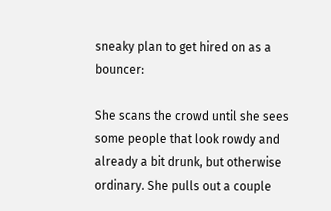sneaky plan to get hired on as a bouncer:

She scans the crowd until she sees some people that look rowdy and already a bit drunk, but otherwise ordinary. She pulls out a couple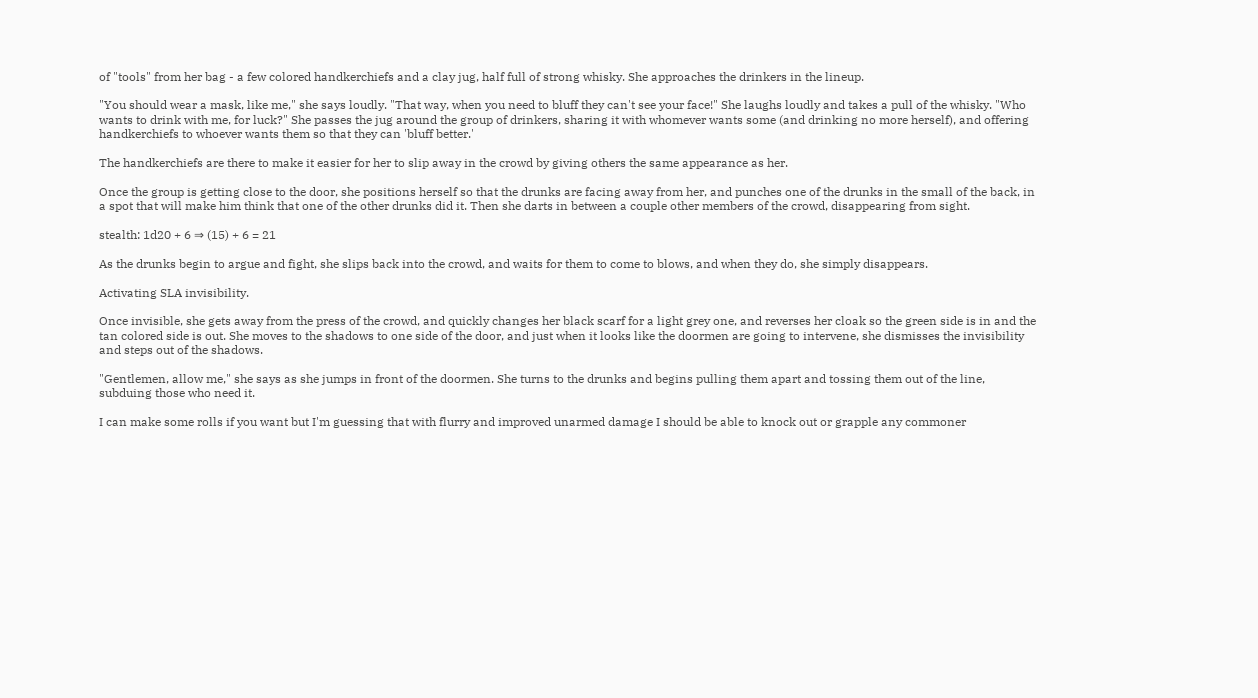of "tools" from her bag - a few colored handkerchiefs and a clay jug, half full of strong whisky. She approaches the drinkers in the lineup.

"You should wear a mask, like me," she says loudly. "That way, when you need to bluff they can't see your face!" She laughs loudly and takes a pull of the whisky. "Who wants to drink with me, for luck?" She passes the jug around the group of drinkers, sharing it with whomever wants some (and drinking no more herself), and offering handkerchiefs to whoever wants them so that they can 'bluff better.'

The handkerchiefs are there to make it easier for her to slip away in the crowd by giving others the same appearance as her.

Once the group is getting close to the door, she positions herself so that the drunks are facing away from her, and punches one of the drunks in the small of the back, in a spot that will make him think that one of the other drunks did it. Then she darts in between a couple other members of the crowd, disappearing from sight.

stealth: 1d20 + 6 ⇒ (15) + 6 = 21

As the drunks begin to argue and fight, she slips back into the crowd, and waits for them to come to blows, and when they do, she simply disappears.

Activating SLA invisibility.

Once invisible, she gets away from the press of the crowd, and quickly changes her black scarf for a light grey one, and reverses her cloak so the green side is in and the tan colored side is out. She moves to the shadows to one side of the door, and just when it looks like the doormen are going to intervene, she dismisses the invisibility and steps out of the shadows.

"Gentlemen, allow me," she says as she jumps in front of the doormen. She turns to the drunks and begins pulling them apart and tossing them out of the line, subduing those who need it.

I can make some rolls if you want but I'm guessing that with flurry and improved unarmed damage I should be able to knock out or grapple any commoner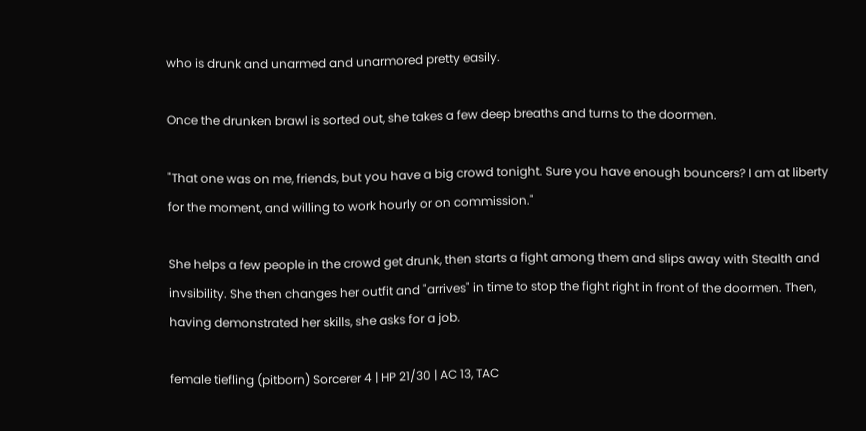who is drunk and unarmed and unarmored pretty easily.

Once the drunken brawl is sorted out, she takes a few deep breaths and turns to the doormen.

"That one was on me, friends, but you have a big crowd tonight. Sure you have enough bouncers? I am at liberty for the moment, and willing to work hourly or on commission."

She helps a few people in the crowd get drunk, then starts a fight among them and slips away with Stealth and invsibility. She then changes her outfit and "arrives" in time to stop the fight right in front of the doormen. Then, having demonstrated her skills, she asks for a job.

female tiefling (pitborn) Sorcerer 4 | HP 21/30 | AC 13, TAC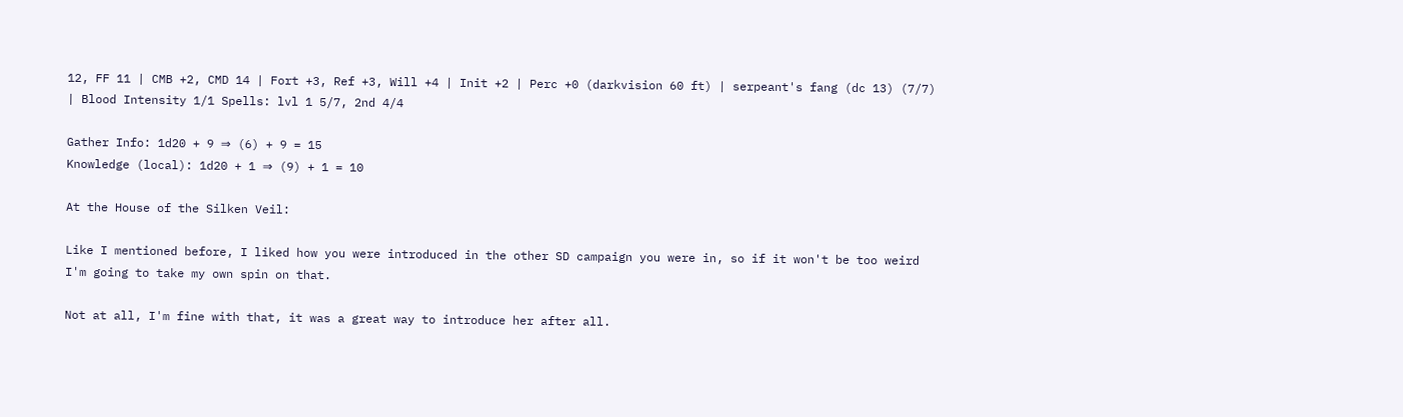12, FF 11 | CMB +2, CMD 14 | Fort +3, Ref +3, Will +4 | Init +2 | Perc +0 (darkvision 60 ft) | serpeant's fang (dc 13) (7/7) | Blood Intensity 1/1 Spells: lvl 1 5/7, 2nd 4/4

Gather Info: 1d20 + 9 ⇒ (6) + 9 = 15
Knowledge (local): 1d20 + 1 ⇒ (9) + 1 = 10

At the House of the Silken Veil:

Like I mentioned before, I liked how you were introduced in the other SD campaign you were in, so if it won't be too weird I'm going to take my own spin on that.

Not at all, I'm fine with that, it was a great way to introduce her after all.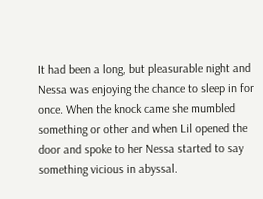It had been a long, but pleasurable night and Nessa was enjoying the chance to sleep in for once. When the knock came she mumbled something or other and when Lil opened the door and spoke to her Nessa started to say something vicious in abyssal.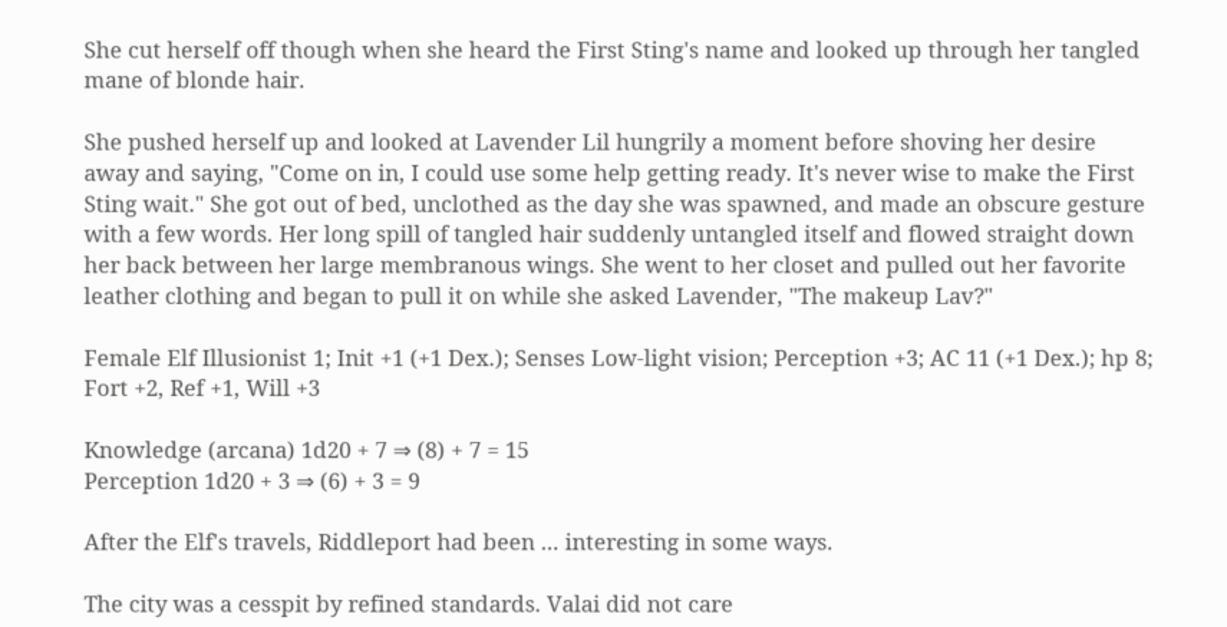She cut herself off though when she heard the First Sting's name and looked up through her tangled mane of blonde hair.

She pushed herself up and looked at Lavender Lil hungrily a moment before shoving her desire away and saying, "Come on in, I could use some help getting ready. It's never wise to make the First Sting wait." She got out of bed, unclothed as the day she was spawned, and made an obscure gesture with a few words. Her long spill of tangled hair suddenly untangled itself and flowed straight down her back between her large membranous wings. She went to her closet and pulled out her favorite leather clothing and began to pull it on while she asked Lavender, "The makeup Lav?"

Female Elf Illusionist 1; Init +1 (+1 Dex.); Senses Low-light vision; Perception +3; AC 11 (+1 Dex.); hp 8; Fort +2, Ref +1, Will +3

Knowledge (arcana) 1d20 + 7 ⇒ (8) + 7 = 15
Perception 1d20 + 3 ⇒ (6) + 3 = 9

After the Elf's travels, Riddleport had been ... interesting in some ways.

The city was a cesspit by refined standards. Valai did not care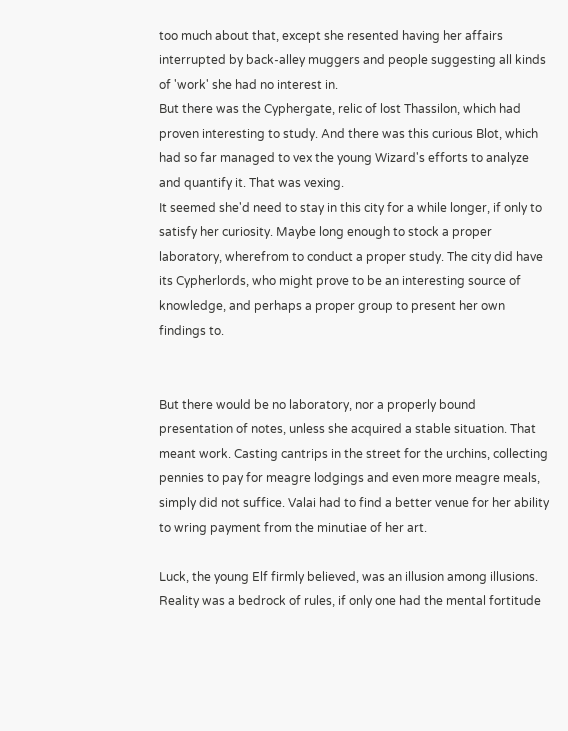too much about that, except she resented having her affairs interrupted by back-alley muggers and people suggesting all kinds of 'work' she had no interest in.
But there was the Cyphergate, relic of lost Thassilon, which had proven interesting to study. And there was this curious Blot, which had so far managed to vex the young Wizard's efforts to analyze and quantify it. That was vexing.
It seemed she'd need to stay in this city for a while longer, if only to satisfy her curiosity. Maybe long enough to stock a proper laboratory, wherefrom to conduct a proper study. The city did have its Cypherlords, who might prove to be an interesting source of knowledge, and perhaps a proper group to present her own findings to.


But there would be no laboratory, nor a properly bound presentation of notes, unless she acquired a stable situation. That meant work. Casting cantrips in the street for the urchins, collecting pennies to pay for meagre lodgings and even more meagre meals, simply did not suffice. Valai had to find a better venue for her ability to wring payment from the minutiae of her art.

Luck, the young Elf firmly believed, was an illusion among illusions. Reality was a bedrock of rules, if only one had the mental fortitude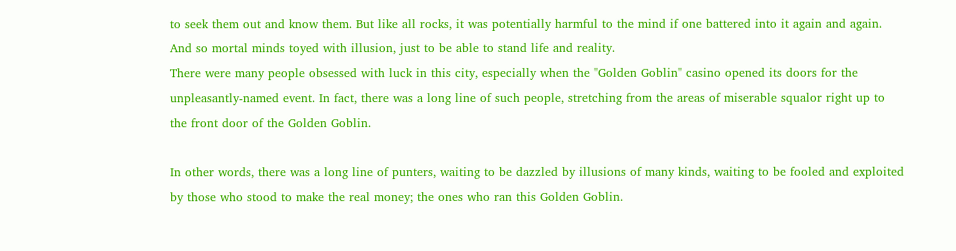to seek them out and know them. But like all rocks, it was potentially harmful to the mind if one battered into it again and again. And so mortal minds toyed with illusion, just to be able to stand life and reality.
There were many people obsessed with luck in this city, especially when the "Golden Goblin" casino opened its doors for the unpleasantly-named event. In fact, there was a long line of such people, stretching from the areas of miserable squalor right up to the front door of the Golden Goblin.

In other words, there was a long line of punters, waiting to be dazzled by illusions of many kinds, waiting to be fooled and exploited by those who stood to make the real money; the ones who ran this Golden Goblin.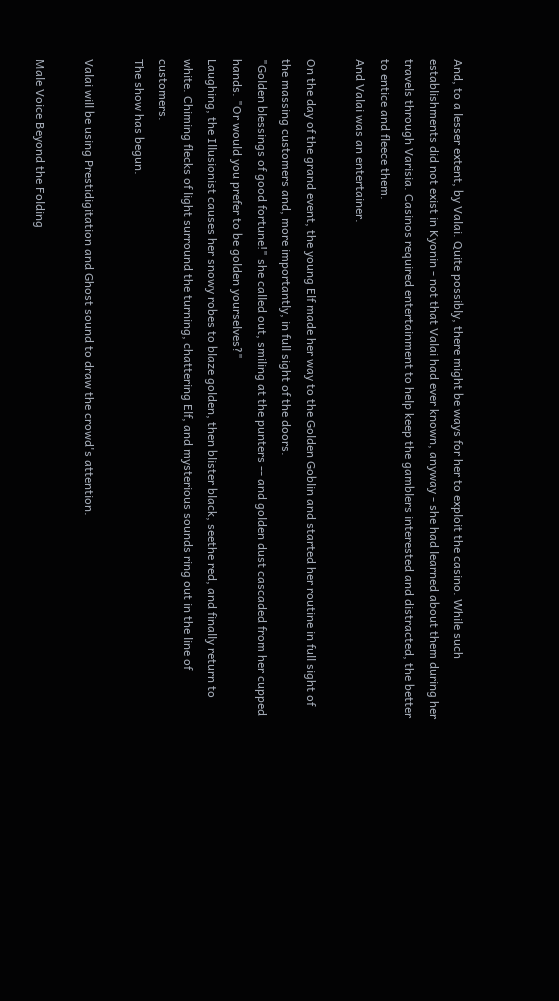And, to a lesser extent, by Valai. Quite possibly, there might be ways for her to exploit the casino. While such establishments did not exist in Kyonin - not that Valai had ever known, anyway - she had learned about them during her travels through Varisia. Casinos required entertainment to help keep the gamblers interested and distracted, the better to entice and fleece them.
And Valai was an entertainer.

On the day of the grand event, the young Elf made her way to the Golden Goblin and started her routine in full sight of the massing customers and, more importantly, in full sight of the doors.
"Golden blessings of good fortune!" she called out, smiling at the punters -- and golden dust cascaded from her cupped hands. "Or would you prefer to be golden yourselves?"
Laughing, the Illusionist causes her snowy robes to blaze golden, then blister black, seethe red, and finally return to white. Chiming flecks of light surround the turning, chattering Elf, and mysterious sounds ring out in the line of customers.
The show has begun.

Valai will be using Prestidigitation and Ghost sound to draw the crowd's attention.

Male Voice Beyond the Folding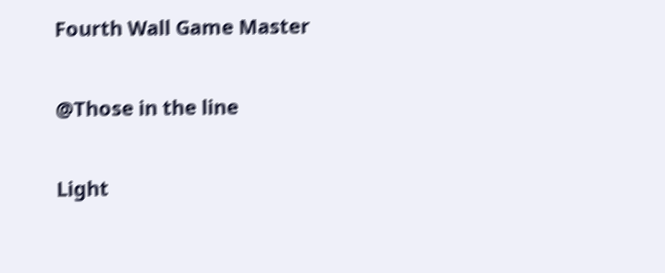Fourth Wall Game Master

@Those in the line

Light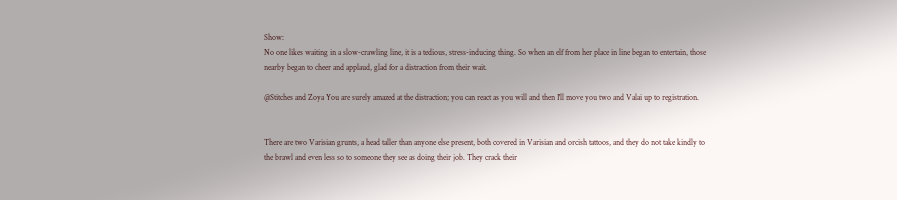Show:
No one likes waiting in a slow-crawling line, it is a tedious, stress-inducing thing. So when an elf from her place in line began to entertain, those nearby began to cheer and applaud, glad for a distraction from their wait.

@Stitches and Zoya You are surely amazed at the distraction; you can react as you will and then I'll move you two and Valai up to registration.


There are two Varisian grunts, a head taller than anyone else present, both covered in Varisian and orcish tattoos, and they do not take kindly to the brawl and even less so to someone they see as doing their job. They crack their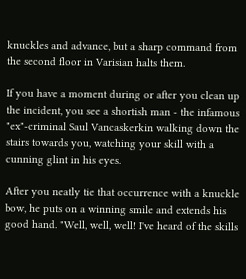knuckles and advance, but a sharp command from the second floor in Varisian halts them.

If you have a moment during or after you clean up the incident, you see a shortish man - the infamous "ex"-criminal Saul Vancaskerkin walking down the stairs towards you, watching your skill with a cunning glint in his eyes.

After you neatly tie that occurrence with a knuckle bow, he puts on a winning smile and extends his good hand. "Well, well, well! I've heard of the skills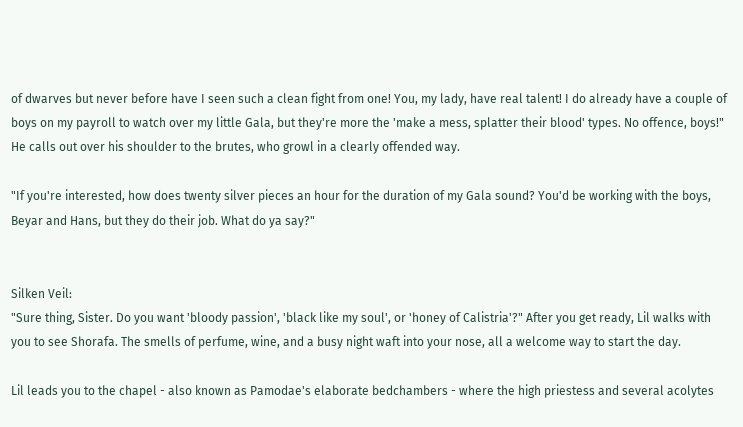of dwarves but never before have I seen such a clean fight from one! You, my lady, have real talent! I do already have a couple of boys on my payroll to watch over my little Gala, but they're more the 'make a mess, splatter their blood' types. No offence, boys!" He calls out over his shoulder to the brutes, who growl in a clearly offended way.

"If you're interested, how does twenty silver pieces an hour for the duration of my Gala sound? You'd be working with the boys, Beyar and Hans, but they do their job. What do ya say?"


Silken Veil:
"Sure thing, Sister. Do you want 'bloody passion', 'black like my soul', or 'honey of Calistria'?" After you get ready, Lil walks with you to see Shorafa. The smells of perfume, wine, and a busy night waft into your nose, all a welcome way to start the day.

Lil leads you to the chapel - also known as Pamodae's elaborate bedchambers - where the high priestess and several acolytes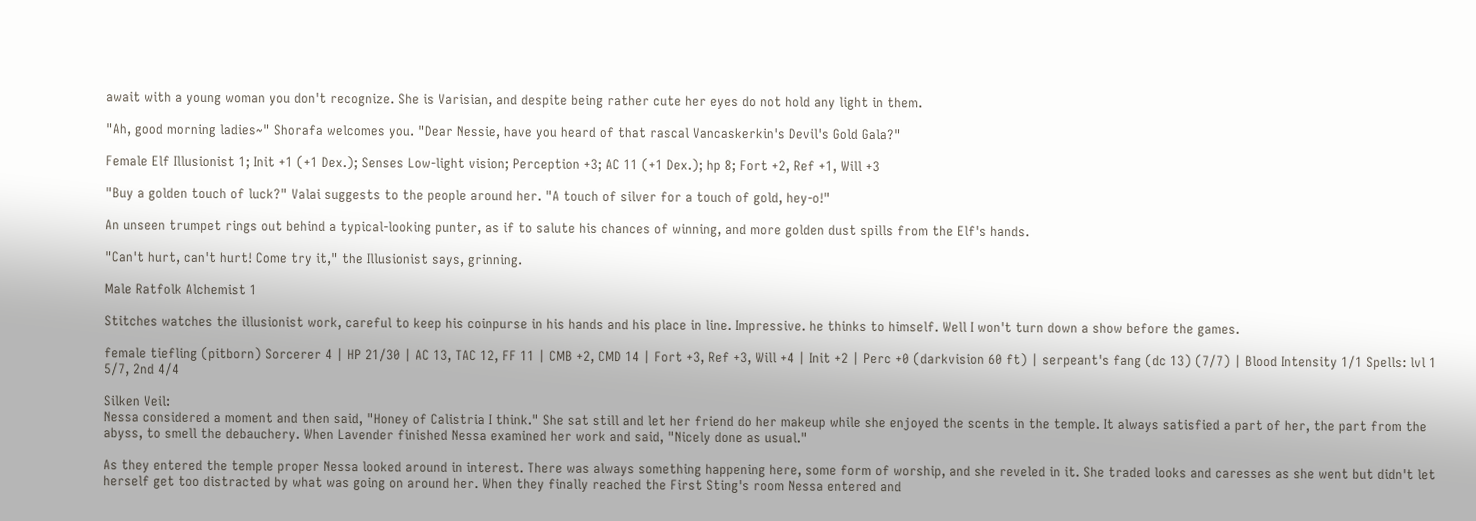await with a young woman you don't recognize. She is Varisian, and despite being rather cute her eyes do not hold any light in them.

"Ah, good morning ladies~" Shorafa welcomes you. "Dear Nessie, have you heard of that rascal Vancaskerkin's Devil's Gold Gala?"

Female Elf Illusionist 1; Init +1 (+1 Dex.); Senses Low-light vision; Perception +3; AC 11 (+1 Dex.); hp 8; Fort +2, Ref +1, Will +3

"Buy a golden touch of luck?" Valai suggests to the people around her. "A touch of silver for a touch of gold, hey-o!"

An unseen trumpet rings out behind a typical-looking punter, as if to salute his chances of winning, and more golden dust spills from the Elf's hands.

"Can't hurt, can't hurt! Come try it," the Illusionist says, grinning.

Male Ratfolk Alchemist 1

Stitches watches the illusionist work, careful to keep his coinpurse in his hands and his place in line. Impressive. he thinks to himself. Well I won't turn down a show before the games.

female tiefling (pitborn) Sorcerer 4 | HP 21/30 | AC 13, TAC 12, FF 11 | CMB +2, CMD 14 | Fort +3, Ref +3, Will +4 | Init +2 | Perc +0 (darkvision 60 ft) | serpeant's fang (dc 13) (7/7) | Blood Intensity 1/1 Spells: lvl 1 5/7, 2nd 4/4

Silken Veil:
Nessa considered a moment and then said, "Honey of Calistria I think." She sat still and let her friend do her makeup while she enjoyed the scents in the temple. It always satisfied a part of her, the part from the abyss, to smell the debauchery. When Lavender finished Nessa examined her work and said, "Nicely done as usual."

As they entered the temple proper Nessa looked around in interest. There was always something happening here, some form of worship, and she reveled in it. She traded looks and caresses as she went but didn't let herself get too distracted by what was going on around her. When they finally reached the First Sting's room Nessa entered and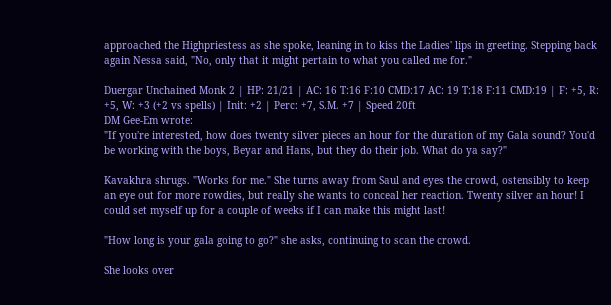approached the Highpriestess as she spoke, leaning in to kiss the Ladies' lips in greeting. Stepping back again Nessa said, "No, only that it might pertain to what you called me for."

Duergar Unchained Monk 2 | HP: 21/21 | AC: 16 T:16 F:10 CMD:17 AC: 19 T:18 F:11 CMD:19 | F: +5, R: +5, W: +3 (+2 vs spells) | Init: +2 | Perc: +7, S.M. +7 | Speed 20ft
DM Gee-Em wrote:
"If you're interested, how does twenty silver pieces an hour for the duration of my Gala sound? You'd be working with the boys, Beyar and Hans, but they do their job. What do ya say?"

Kavakhra shrugs. "Works for me." She turns away from Saul and eyes the crowd, ostensibly to keep an eye out for more rowdies, but really she wants to conceal her reaction. Twenty silver an hour! I could set myself up for a couple of weeks if I can make this might last!

"How long is your gala going to go?" she asks, continuing to scan the crowd.

She looks over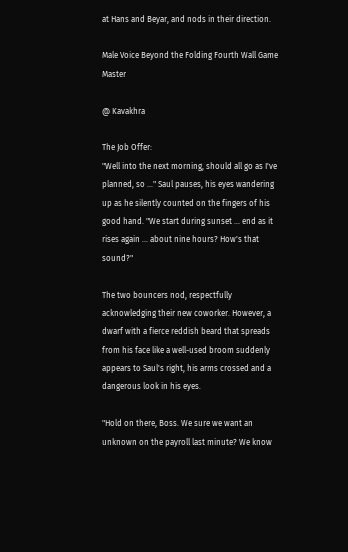at Hans and Beyar, and nods in their direction.

Male Voice Beyond the Folding Fourth Wall Game Master

@ Kavakhra

The Job Offer:
"Well into the next morning, should all go as I've planned, so ..." Saul pauses, his eyes wandering up as he silently counted on the fingers of his good hand. "We start during sunset ... end as it rises again ... about nine hours? How's that sound?"

The two bouncers nod, respectfully acknowledging their new coworker. However, a dwarf with a fierce reddish beard that spreads from his face like a well-used broom suddenly appears to Saul's right, his arms crossed and a dangerous look in his eyes.

"Hold on there, Boss. We sure we want an unknown on the payroll last minute? We know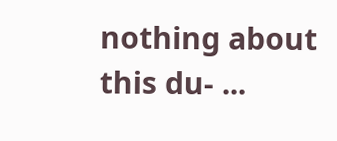nothing about this du- ...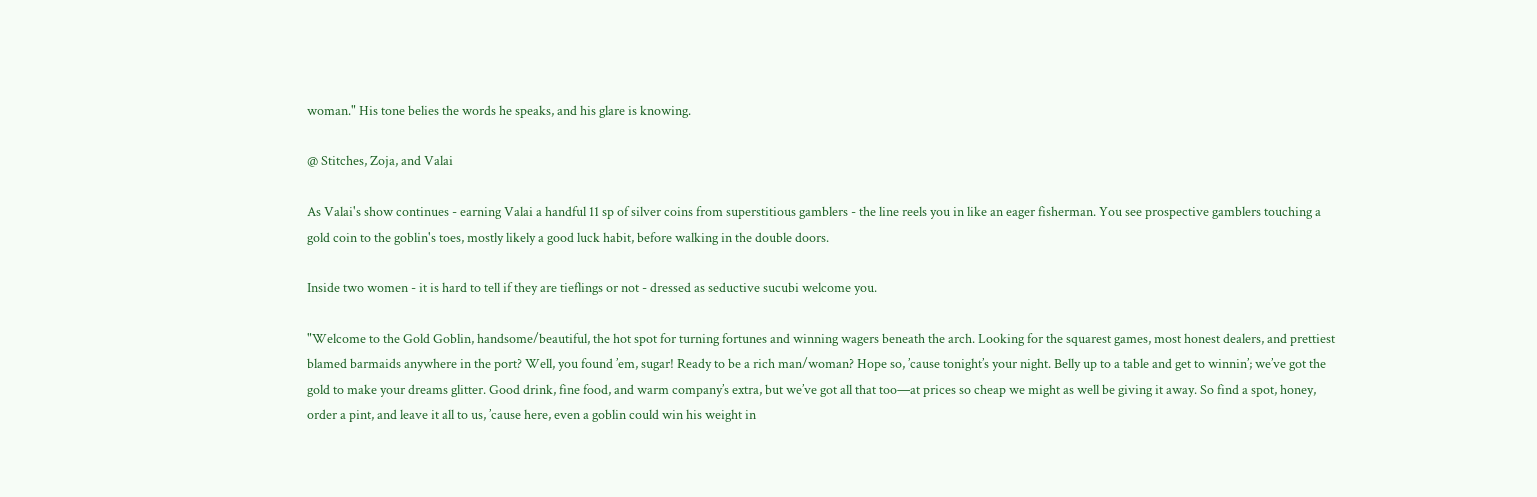woman." His tone belies the words he speaks, and his glare is knowing.

@ Stitches, Zoja, and Valai

As Valai's show continues - earning Valai a handful 11 sp of silver coins from superstitious gamblers - the line reels you in like an eager fisherman. You see prospective gamblers touching a gold coin to the goblin's toes, mostly likely a good luck habit, before walking in the double doors.

Inside two women - it is hard to tell if they are tieflings or not - dressed as seductive sucubi welcome you.

"Welcome to the Gold Goblin, handsome/beautiful, the hot spot for turning fortunes and winning wagers beneath the arch. Looking for the squarest games, most honest dealers, and prettiest blamed barmaids anywhere in the port? Well, you found ’em, sugar! Ready to be a rich man/woman? Hope so, ’cause tonight’s your night. Belly up to a table and get to winnin’; we’ve got the gold to make your dreams glitter. Good drink, fine food, and warm company’s extra, but we’ve got all that too—at prices so cheap we might as well be giving it away. So find a spot, honey, order a pint, and leave it all to us, ’cause here, even a goblin could win his weight in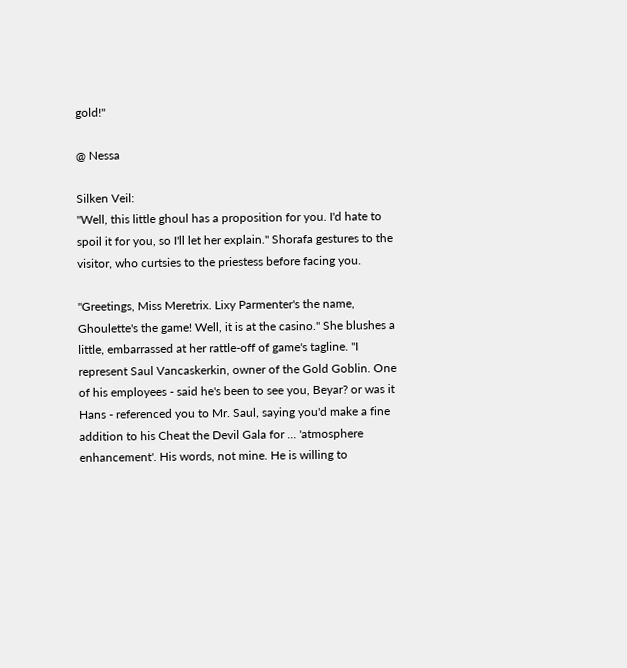gold!"

@ Nessa

Silken Veil:
"Well, this little ghoul has a proposition for you. I'd hate to spoil it for you, so I'll let her explain." Shorafa gestures to the visitor, who curtsies to the priestess before facing you.

"Greetings, Miss Meretrix. Lixy Parmenter's the name, Ghoulette's the game! Well, it is at the casino." She blushes a little, embarrassed at her rattle-off of game's tagline. "I represent Saul Vancaskerkin, owner of the Gold Goblin. One of his employees - said he's been to see you, Beyar? or was it Hans - referenced you to Mr. Saul, saying you'd make a fine addition to his Cheat the Devil Gala for ... 'atmosphere enhancement'. His words, not mine. He is willing to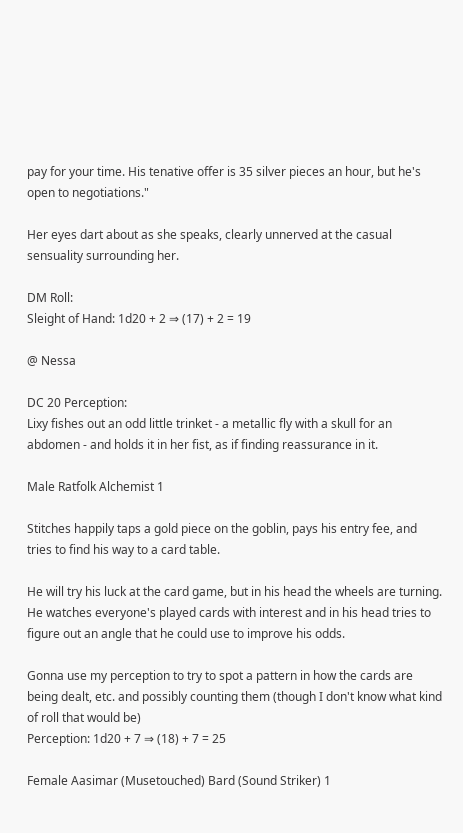pay for your time. His tenative offer is 35 silver pieces an hour, but he's open to negotiations."

Her eyes dart about as she speaks, clearly unnerved at the casual sensuality surrounding her.

DM Roll:
Sleight of Hand: 1d20 + 2 ⇒ (17) + 2 = 19

@ Nessa

DC 20 Perception:
Lixy fishes out an odd little trinket - a metallic fly with a skull for an abdomen - and holds it in her fist, as if finding reassurance in it.

Male Ratfolk Alchemist 1

Stitches happily taps a gold piece on the goblin, pays his entry fee, and tries to find his way to a card table.

He will try his luck at the card game, but in his head the wheels are turning. He watches everyone's played cards with interest and in his head tries to figure out an angle that he could use to improve his odds.

Gonna use my perception to try to spot a pattern in how the cards are being dealt, etc. and possibly counting them (though I don't know what kind of roll that would be)
Perception: 1d20 + 7 ⇒ (18) + 7 = 25

Female Aasimar (Musetouched) Bard (Sound Striker) 1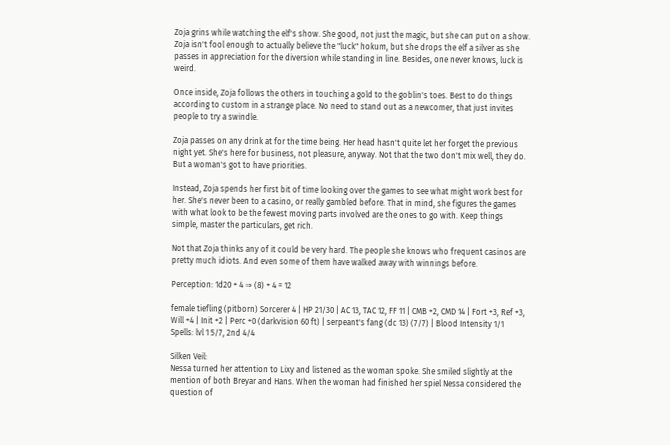Zoja grins while watching the elf's show. She good, not just the magic, but she can put on a show. Zoja isn't fool enough to actually believe the "luck" hokum, but she drops the elf a silver as she passes in appreciation for the diversion while standing in line. Besides, one never knows, luck is weird.

Once inside, Zoja follows the others in touching a gold to the goblin's toes. Best to do things according to custom in a strange place. No need to stand out as a newcomer, that just invites people to try a swindle.

Zoja passes on any drink at for the time being. Her head hasn't quite let her forget the previous night yet. She's here for business, not pleasure, anyway. Not that the two don't mix well, they do. But a woman's got to have priorities.

Instead, Zoja spends her first bit of time looking over the games to see what might work best for her. She's never been to a casino, or really gambled before. That in mind, she figures the games with what look to be the fewest moving parts involved are the ones to go with. Keep things simple, master the particulars, get rich.

Not that Zoja thinks any of it could be very hard. The people she knows who frequent casinos are pretty much idiots. And even some of them have walked away with winnings before.

Perception: 1d20 + 4 ⇒ (8) + 4 = 12

female tiefling (pitborn) Sorcerer 4 | HP 21/30 | AC 13, TAC 12, FF 11 | CMB +2, CMD 14 | Fort +3, Ref +3, Will +4 | Init +2 | Perc +0 (darkvision 60 ft) | serpeant's fang (dc 13) (7/7) | Blood Intensity 1/1 Spells: lvl 1 5/7, 2nd 4/4

Silken Veil:
Nessa turned her attention to Lixy and listened as the woman spoke. She smiled slightly at the mention of both Breyar and Hans. When the woman had finished her spiel Nessa considered the question of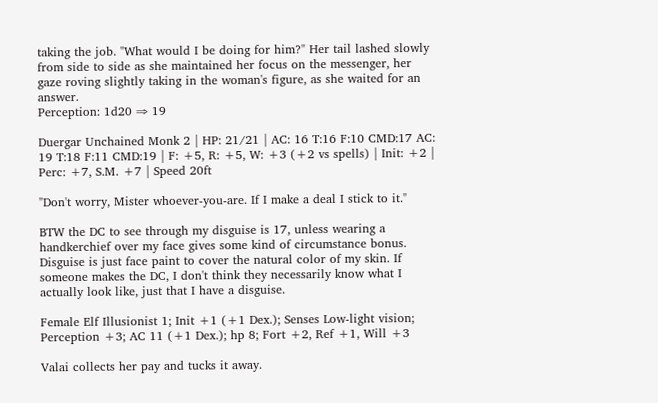taking the job. "What would I be doing for him?" Her tail lashed slowly from side to side as she maintained her focus on the messenger, her gaze roving slightly taking in the woman's figure, as she waited for an answer.
Perception: 1d20 ⇒ 19

Duergar Unchained Monk 2 | HP: 21/21 | AC: 16 T:16 F:10 CMD:17 AC: 19 T:18 F:11 CMD:19 | F: +5, R: +5, W: +3 (+2 vs spells) | Init: +2 | Perc: +7, S.M. +7 | Speed 20ft

"Don't worry, Mister whoever-you-are. If I make a deal I stick to it."

BTW the DC to see through my disguise is 17, unless wearing a handkerchief over my face gives some kind of circumstance bonus. Disguise is just face paint to cover the natural color of my skin. If someone makes the DC, I don't think they necessarily know what I actually look like, just that I have a disguise.

Female Elf Illusionist 1; Init +1 (+1 Dex.); Senses Low-light vision; Perception +3; AC 11 (+1 Dex.); hp 8; Fort +2, Ref +1, Will +3

Valai collects her pay and tucks it away.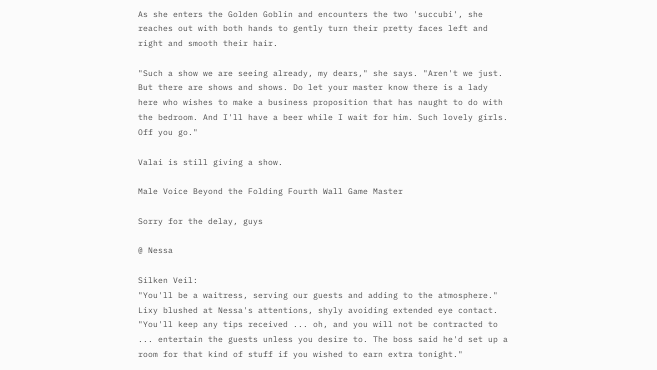As she enters the Golden Goblin and encounters the two 'succubi', she reaches out with both hands to gently turn their pretty faces left and right and smooth their hair.

"Such a show we are seeing already, my dears," she says. "Aren't we just. But there are shows and shows. Do let your master know there is a lady here who wishes to make a business proposition that has naught to do with the bedroom. And I'll have a beer while I wait for him. Such lovely girls. Off you go."

Valai is still giving a show.

Male Voice Beyond the Folding Fourth Wall Game Master

Sorry for the delay, guys

@ Nessa

Silken Veil:
"You'll be a waitress, serving our guests and adding to the atmosphere." Lixy blushed at Nessa's attentions, shyly avoiding extended eye contact. "You'll keep any tips received ... oh, and you will not be contracted to ... entertain the guests unless you desire to. The boss said he'd set up a room for that kind of stuff if you wished to earn extra tonight."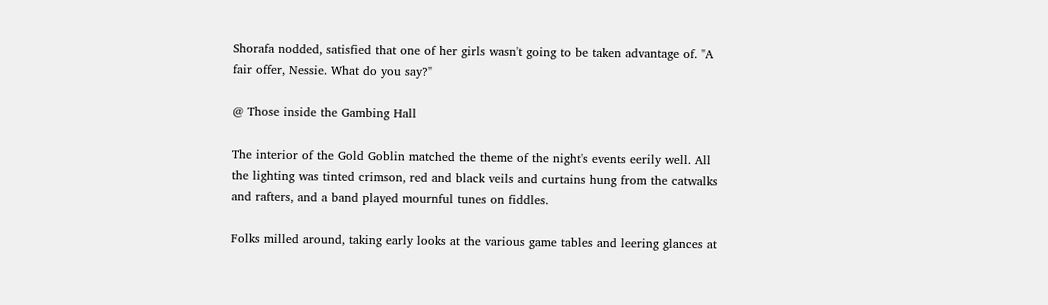Shorafa nodded, satisfied that one of her girls wasn't going to be taken advantage of. "A fair offer, Nessie. What do you say?"

@ Those inside the Gambing Hall

The interior of the Gold Goblin matched the theme of the night's events eerily well. All the lighting was tinted crimson, red and black veils and curtains hung from the catwalks and rafters, and a band played mournful tunes on fiddles.

Folks milled around, taking early looks at the various game tables and leering glances at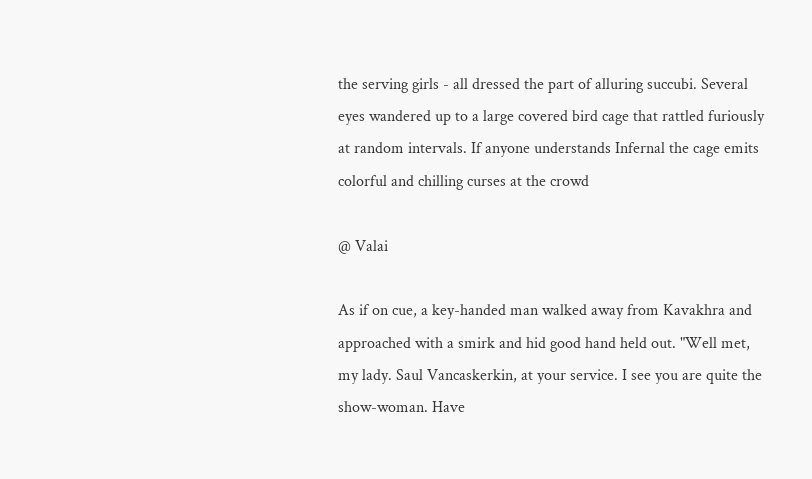the serving girls - all dressed the part of alluring succubi. Several eyes wandered up to a large covered bird cage that rattled furiously at random intervals. If anyone understands Infernal the cage emits colorful and chilling curses at the crowd

@ Valai

As if on cue, a key-handed man walked away from Kavakhra and approached with a smirk and hid good hand held out. "Well met, my lady. Saul Vancaskerkin, at your service. I see you are quite the show-woman. Have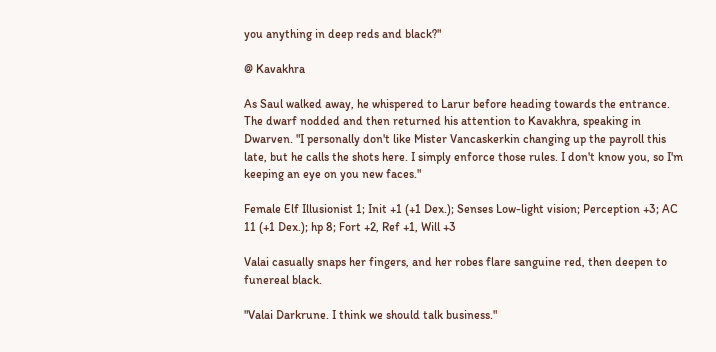you anything in deep reds and black?"

@ Kavakhra

As Saul walked away, he whispered to Larur before heading towards the entrance. The dwarf nodded and then returned his attention to Kavakhra, speaking in Dwarven. "I personally don't like Mister Vancaskerkin changing up the payroll this late, but he calls the shots here. I simply enforce those rules. I don't know you, so I'm keeping an eye on you new faces."

Female Elf Illusionist 1; Init +1 (+1 Dex.); Senses Low-light vision; Perception +3; AC 11 (+1 Dex.); hp 8; Fort +2, Ref +1, Will +3

Valai casually snaps her fingers, and her robes flare sanguine red, then deepen to funereal black.

"Valai Darkrune. I think we should talk business."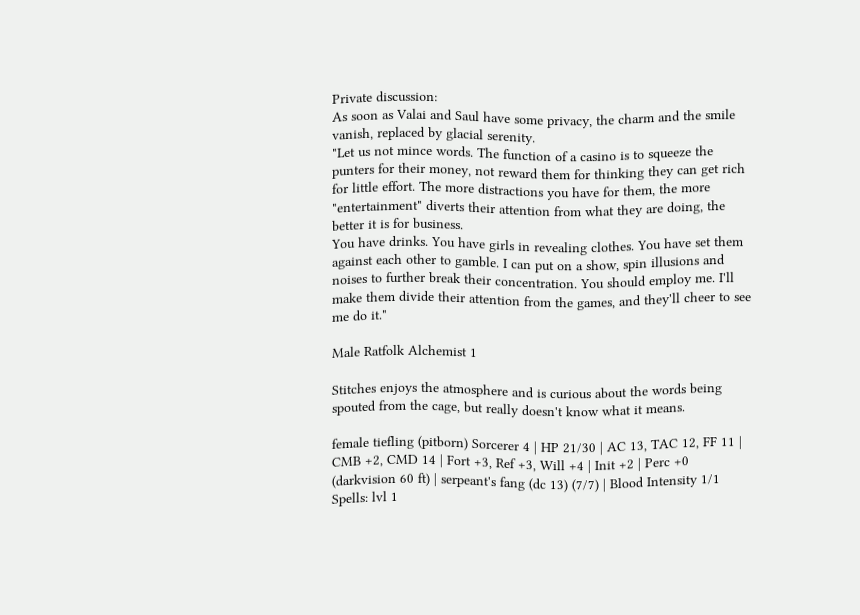Private discussion:
As soon as Valai and Saul have some privacy, the charm and the smile vanish, replaced by glacial serenity.
"Let us not mince words. The function of a casino is to squeeze the punters for their money, not reward them for thinking they can get rich for little effort. The more distractions you have for them, the more "entertainment" diverts their attention from what they are doing, the better it is for business.
You have drinks. You have girls in revealing clothes. You have set them against each other to gamble. I can put on a show, spin illusions and noises to further break their concentration. You should employ me. I'll make them divide their attention from the games, and they'll cheer to see me do it."

Male Ratfolk Alchemist 1

Stitches enjoys the atmosphere and is curious about the words being spouted from the cage, but really doesn't know what it means.

female tiefling (pitborn) Sorcerer 4 | HP 21/30 | AC 13, TAC 12, FF 11 | CMB +2, CMD 14 | Fort +3, Ref +3, Will +4 | Init +2 | Perc +0 (darkvision 60 ft) | serpeant's fang (dc 13) (7/7) | Blood Intensity 1/1 Spells: lvl 1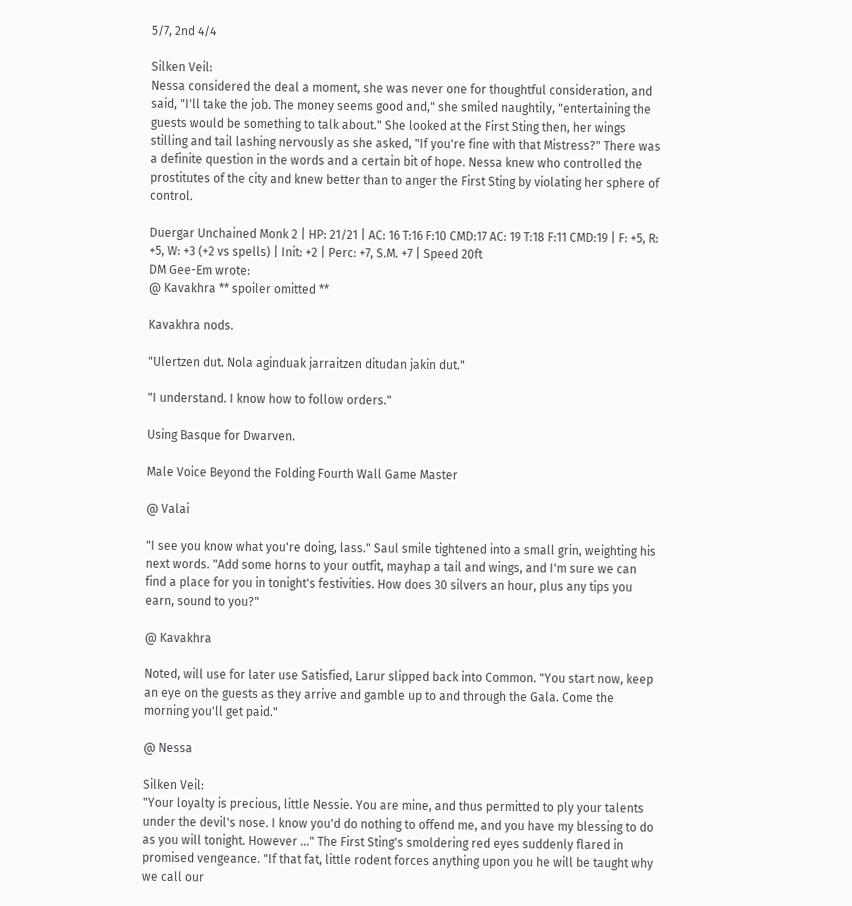5/7, 2nd 4/4

Silken Veil:
Nessa considered the deal a moment, she was never one for thoughtful consideration, and said, "I'll take the job. The money seems good and," she smiled naughtily, "entertaining the guests would be something to talk about." She looked at the First Sting then, her wings stilling and tail lashing nervously as she asked, "If you're fine with that Mistress?" There was a definite question in the words and a certain bit of hope. Nessa knew who controlled the prostitutes of the city and knew better than to anger the First Sting by violating her sphere of control.

Duergar Unchained Monk 2 | HP: 21/21 | AC: 16 T:16 F:10 CMD:17 AC: 19 T:18 F:11 CMD:19 | F: +5, R: +5, W: +3 (+2 vs spells) | Init: +2 | Perc: +7, S.M. +7 | Speed 20ft
DM Gee-Em wrote:
@ Kavakhra ** spoiler omitted **

Kavakhra nods.

"Ulertzen dut. Nola aginduak jarraitzen ditudan jakin dut."

"I understand. I know how to follow orders."

Using Basque for Dwarven.

Male Voice Beyond the Folding Fourth Wall Game Master

@ Valai

"I see you know what you're doing, lass." Saul smile tightened into a small grin, weighting his next words. "Add some horns to your outfit, mayhap a tail and wings, and I'm sure we can find a place for you in tonight's festivities. How does 30 silvers an hour, plus any tips you earn, sound to you?"

@ Kavakhra

Noted, will use for later use Satisfied, Larur slipped back into Common. "You start now, keep an eye on the guests as they arrive and gamble up to and through the Gala. Come the morning you'll get paid."

@ Nessa

Silken Veil:
"Your loyalty is precious, little Nessie. You are mine, and thus permitted to ply your talents under the devil's nose. I know you'd do nothing to offend me, and you have my blessing to do as you will tonight. However ..." The First Sting's smoldering red eyes suddenly flared in promised vengeance. "If that fat, little rodent forces anything upon you he will be taught why we call our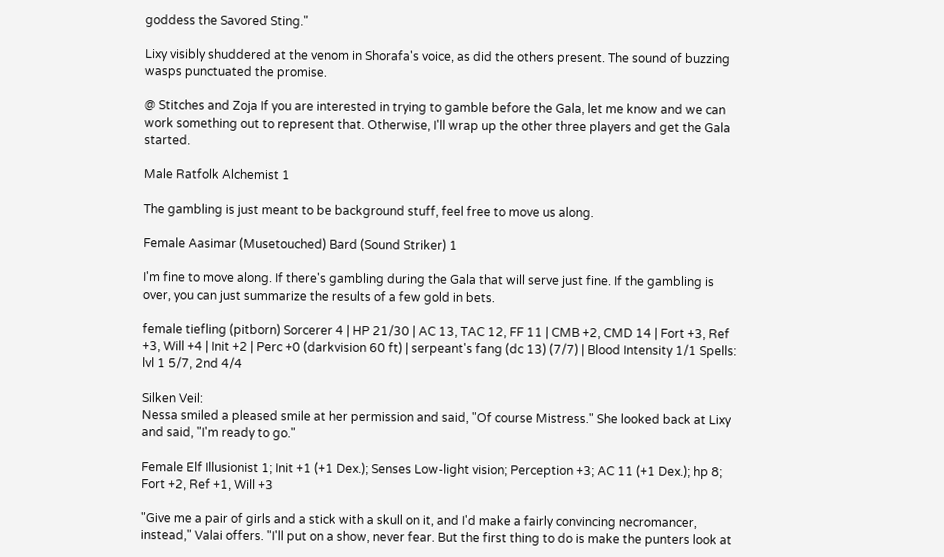goddess the Savored Sting."

Lixy visibly shuddered at the venom in Shorafa's voice, as did the others present. The sound of buzzing wasps punctuated the promise.

@ Stitches and Zoja If you are interested in trying to gamble before the Gala, let me know and we can work something out to represent that. Otherwise, I'll wrap up the other three players and get the Gala started.

Male Ratfolk Alchemist 1

The gambling is just meant to be background stuff, feel free to move us along.

Female Aasimar (Musetouched) Bard (Sound Striker) 1

I'm fine to move along. If there's gambling during the Gala that will serve just fine. If the gambling is over, you can just summarize the results of a few gold in bets.

female tiefling (pitborn) Sorcerer 4 | HP 21/30 | AC 13, TAC 12, FF 11 | CMB +2, CMD 14 | Fort +3, Ref +3, Will +4 | Init +2 | Perc +0 (darkvision 60 ft) | serpeant's fang (dc 13) (7/7) | Blood Intensity 1/1 Spells: lvl 1 5/7, 2nd 4/4

Silken Veil:
Nessa smiled a pleased smile at her permission and said, "Of course Mistress." She looked back at Lixy and said, "I'm ready to go."

Female Elf Illusionist 1; Init +1 (+1 Dex.); Senses Low-light vision; Perception +3; AC 11 (+1 Dex.); hp 8; Fort +2, Ref +1, Will +3

"Give me a pair of girls and a stick with a skull on it, and I'd make a fairly convincing necromancer, instead," Valai offers. "I'll put on a show, never fear. But the first thing to do is make the punters look at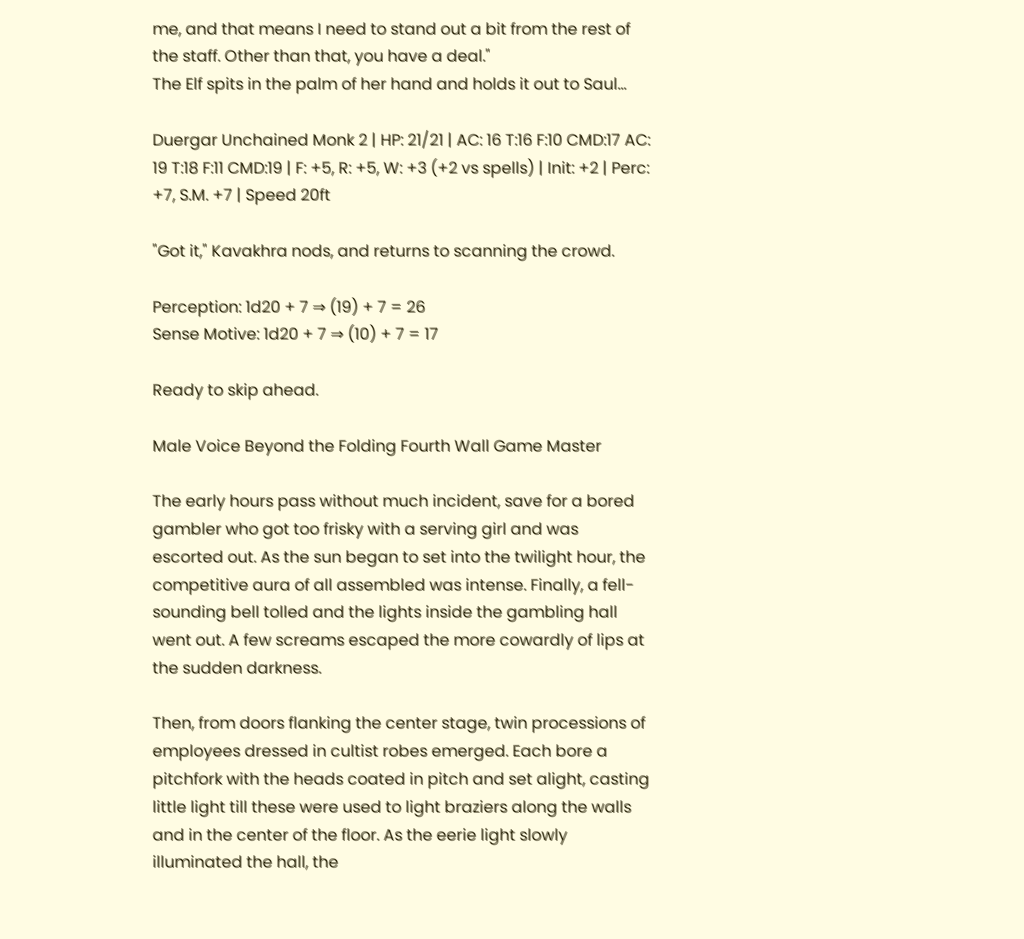me, and that means I need to stand out a bit from the rest of the staff. Other than that, you have a deal."
The Elf spits in the palm of her hand and holds it out to Saul...

Duergar Unchained Monk 2 | HP: 21/21 | AC: 16 T:16 F:10 CMD:17 AC: 19 T:18 F:11 CMD:19 | F: +5, R: +5, W: +3 (+2 vs spells) | Init: +2 | Perc: +7, S.M. +7 | Speed 20ft

"Got it," Kavakhra nods, and returns to scanning the crowd.

Perception: 1d20 + 7 ⇒ (19) + 7 = 26
Sense Motive: 1d20 + 7 ⇒ (10) + 7 = 17

Ready to skip ahead.

Male Voice Beyond the Folding Fourth Wall Game Master

The early hours pass without much incident, save for a bored gambler who got too frisky with a serving girl and was escorted out. As the sun began to set into the twilight hour, the competitive aura of all assembled was intense. Finally, a fell-sounding bell tolled and the lights inside the gambling hall went out. A few screams escaped the more cowardly of lips at the sudden darkness.

Then, from doors flanking the center stage, twin processions of employees dressed in cultist robes emerged. Each bore a pitchfork with the heads coated in pitch and set alight, casting little light till these were used to light braziers along the walls and in the center of the floor. As the eerie light slowly illuminated the hall, the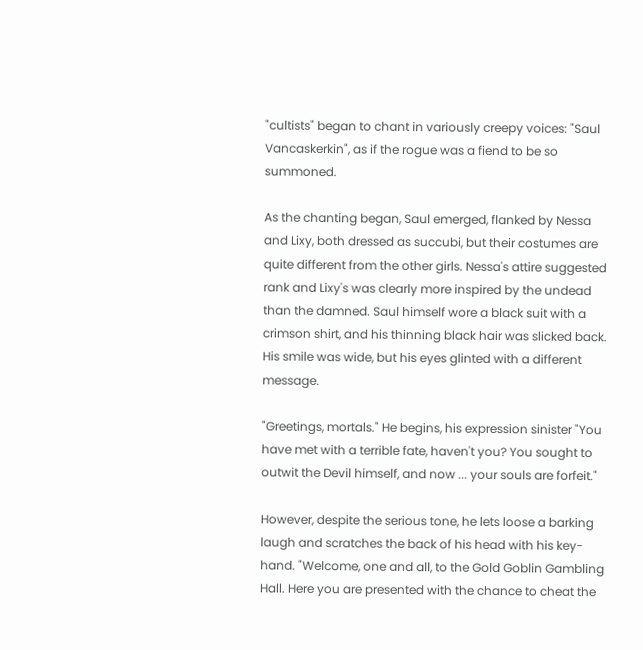"cultists" began to chant in variously creepy voices: "Saul Vancaskerkin", as if the rogue was a fiend to be so summoned.

As the chanting began, Saul emerged, flanked by Nessa and Lixy, both dressed as succubi, but their costumes are quite different from the other girls. Nessa's attire suggested rank and Lixy's was clearly more inspired by the undead than the damned. Saul himself wore a black suit with a crimson shirt, and his thinning black hair was slicked back. His smile was wide, but his eyes glinted with a different message.

"Greetings, mortals." He begins, his expression sinister "You have met with a terrible fate, haven't you? You sought to outwit the Devil himself, and now ... your souls are forfeit."

However, despite the serious tone, he lets loose a barking laugh and scratches the back of his head with his key-hand. "Welcome, one and all, to the Gold Goblin Gambling Hall. Here you are presented with the chance to cheat the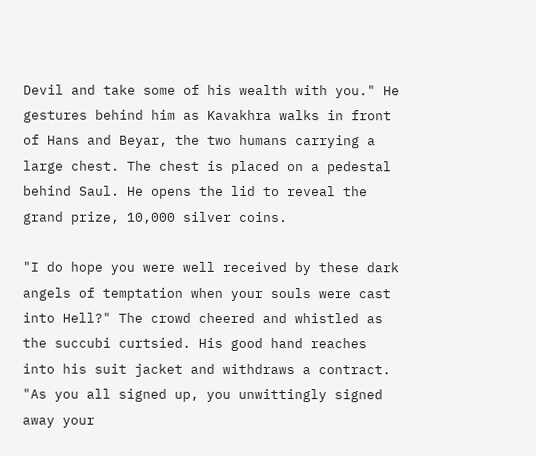Devil and take some of his wealth with you." He gestures behind him as Kavakhra walks in front of Hans and Beyar, the two humans carrying a large chest. The chest is placed on a pedestal behind Saul. He opens the lid to reveal the grand prize, 10,000 silver coins.

"I do hope you were well received by these dark angels of temptation when your souls were cast into Hell?" The crowd cheered and whistled as the succubi curtsied. His good hand reaches into his suit jacket and withdraws a contract. "As you all signed up, you unwittingly signed away your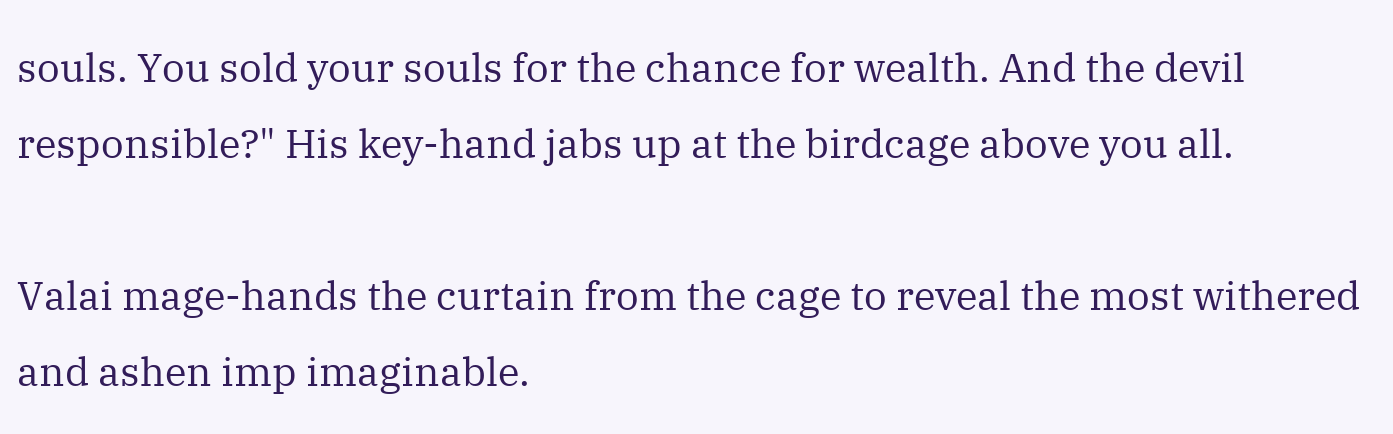souls. You sold your souls for the chance for wealth. And the devil responsible?" His key-hand jabs up at the birdcage above you all.

Valai mage-hands the curtain from the cage to reveal the most withered and ashen imp imaginable.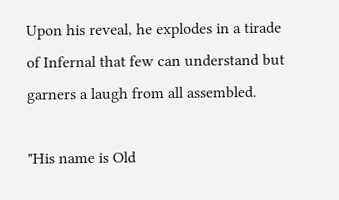Upon his reveal, he explodes in a tirade of Infernal that few can understand but garners a laugh from all assembled.

"His name is Old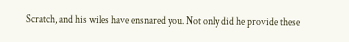Scratch, and his wiles have ensnared you. Not only did he provide these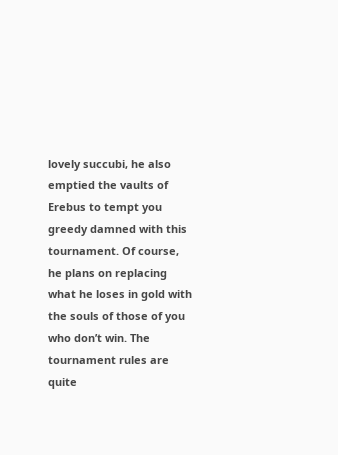lovely succubi, he also emptied the vaults of Erebus to tempt you greedy damned with this tournament. Of course, he plans on replacing what he loses in gold with the souls of those of you who don’t win. The tournament rules are quite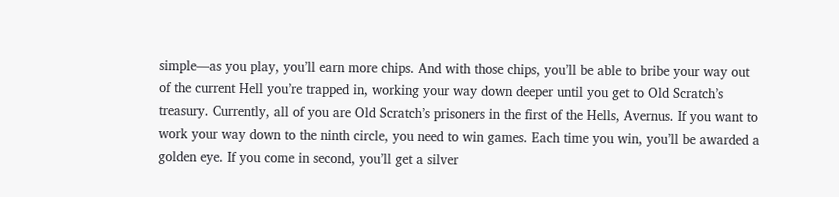simple—as you play, you’ll earn more chips. And with those chips, you’ll be able to bribe your way out of the current Hell you’re trapped in, working your way down deeper until you get to Old Scratch’s treasury. Currently, all of you are Old Scratch’s prisoners in the first of the Hells, Avernus. If you want to work your way down to the ninth circle, you need to win games. Each time you win, you’ll be awarded a golden eye. If you come in second, you’ll get a silver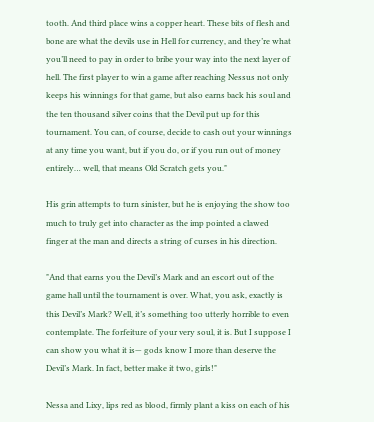tooth. And third place wins a copper heart. These bits of flesh and bone are what the devils use in Hell for currency, and they’re what you’ll need to pay in order to bribe your way into the next layer of hell. The first player to win a game after reaching Nessus not only keeps his winnings for that game, but also earns back his soul and the ten thousand silver coins that the Devil put up for this tournament. You can, of course, decide to cash out your winnings at any time you want, but if you do, or if you run out of money entirely… well, that means Old Scratch gets you."

His grin attempts to turn sinister, but he is enjoying the show too much to truly get into character as the imp pointed a clawed finger at the man and directs a string of curses in his direction.

"And that earns you the Devil’s Mark and an escort out of the game hall until the tournament is over. What, you ask, exactly is this Devil’s Mark? Well, it’s something too utterly horrible to even contemplate. The forfeiture of your very soul, it is. But I suppose I can show you what it is— gods know I more than deserve the Devil’s Mark. In fact, better make it two, girls!"

Nessa and Lixy, lips red as blood, firmly plant a kiss on each of his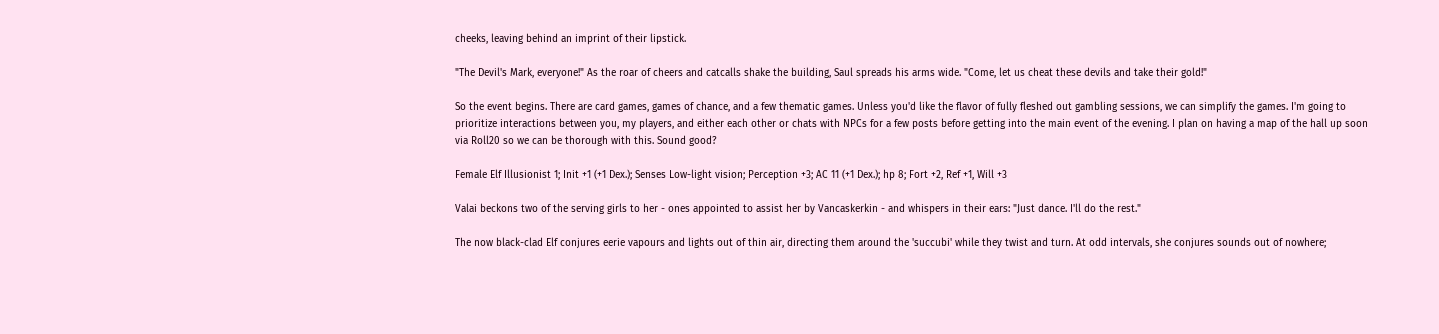cheeks, leaving behind an imprint of their lipstick.

"The Devil's Mark, everyone!" As the roar of cheers and catcalls shake the building, Saul spreads his arms wide. "Come, let us cheat these devils and take their gold!"

So the event begins. There are card games, games of chance, and a few thematic games. Unless you'd like the flavor of fully fleshed out gambling sessions, we can simplify the games. I'm going to prioritize interactions between you, my players, and either each other or chats with NPCs for a few posts before getting into the main event of the evening. I plan on having a map of the hall up soon via Roll20 so we can be thorough with this. Sound good?

Female Elf Illusionist 1; Init +1 (+1 Dex.); Senses Low-light vision; Perception +3; AC 11 (+1 Dex.); hp 8; Fort +2, Ref +1, Will +3

Valai beckons two of the serving girls to her - ones appointed to assist her by Vancaskerkin - and whispers in their ears: "Just dance. I'll do the rest."

The now black-clad Elf conjures eerie vapours and lights out of thin air, directing them around the 'succubi' while they twist and turn. At odd intervals, she conjures sounds out of nowhere;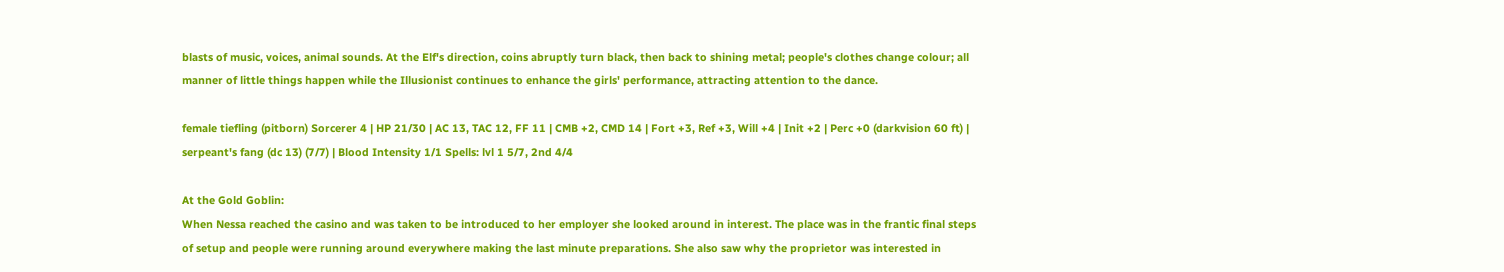blasts of music, voices, animal sounds. At the Elf's direction, coins abruptly turn black, then back to shining metal; people's clothes change colour; all manner of little things happen while the Illusionist continues to enhance the girls' performance, attracting attention to the dance.

female tiefling (pitborn) Sorcerer 4 | HP 21/30 | AC 13, TAC 12, FF 11 | CMB +2, CMD 14 | Fort +3, Ref +3, Will +4 | Init +2 | Perc +0 (darkvision 60 ft) | serpeant's fang (dc 13) (7/7) | Blood Intensity 1/1 Spells: lvl 1 5/7, 2nd 4/4

At the Gold Goblin:
When Nessa reached the casino and was taken to be introduced to her employer she looked around in interest. The place was in the frantic final steps of setup and people were running around everywhere making the last minute preparations. She also saw why the proprietor was interested in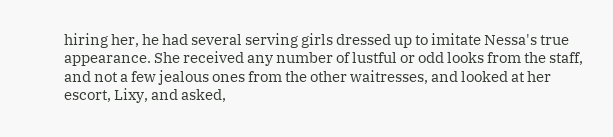hiring her, he had several serving girls dressed up to imitate Nessa's true appearance. She received any number of lustful or odd looks from the staff, and not a few jealous ones from the other waitresses, and looked at her escort, Lixy, and asked,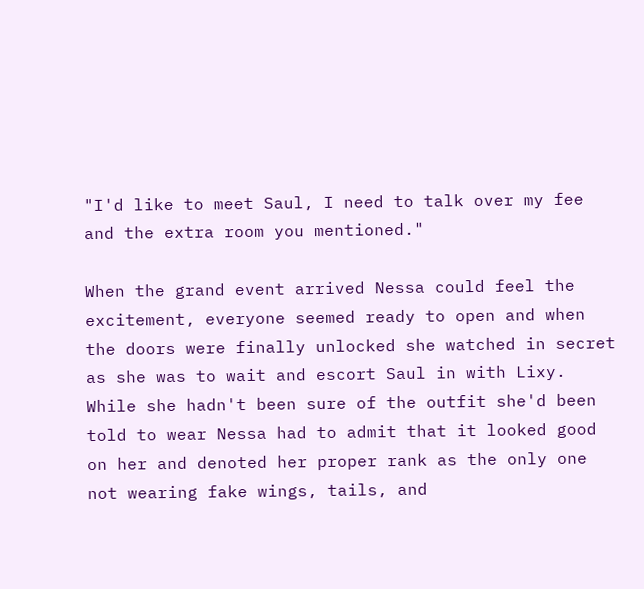"I'd like to meet Saul, I need to talk over my fee and the extra room you mentioned."

When the grand event arrived Nessa could feel the excitement, everyone seemed ready to open and when the doors were finally unlocked she watched in secret as she was to wait and escort Saul in with Lixy. While she hadn't been sure of the outfit she'd been told to wear Nessa had to admit that it looked good on her and denoted her proper rank as the only one not wearing fake wings, tails, and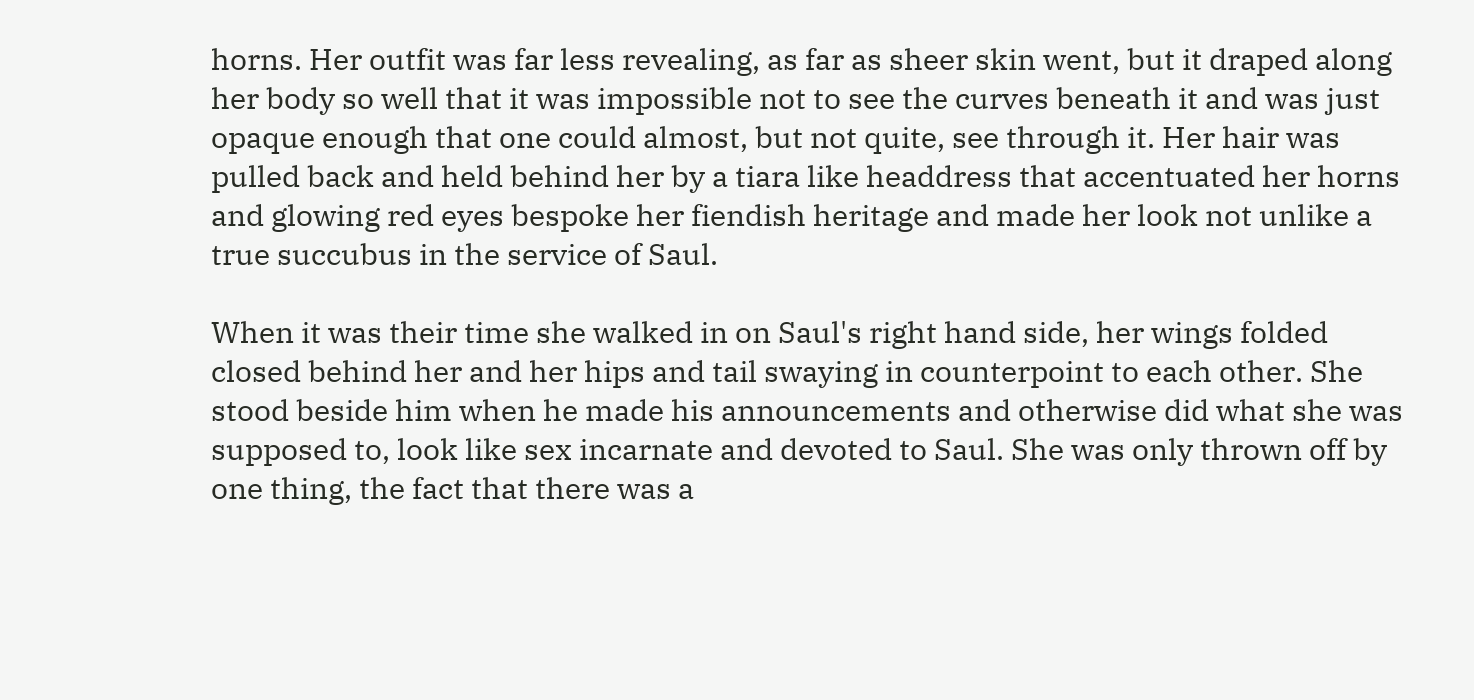horns. Her outfit was far less revealing, as far as sheer skin went, but it draped along her body so well that it was impossible not to see the curves beneath it and was just opaque enough that one could almost, but not quite, see through it. Her hair was pulled back and held behind her by a tiara like headdress that accentuated her horns and glowing red eyes bespoke her fiendish heritage and made her look not unlike a true succubus in the service of Saul.

When it was their time she walked in on Saul's right hand side, her wings folded closed behind her and her hips and tail swaying in counterpoint to each other. She stood beside him when he made his announcements and otherwise did what she was supposed to, look like sex incarnate and devoted to Saul. She was only thrown off by one thing, the fact that there was a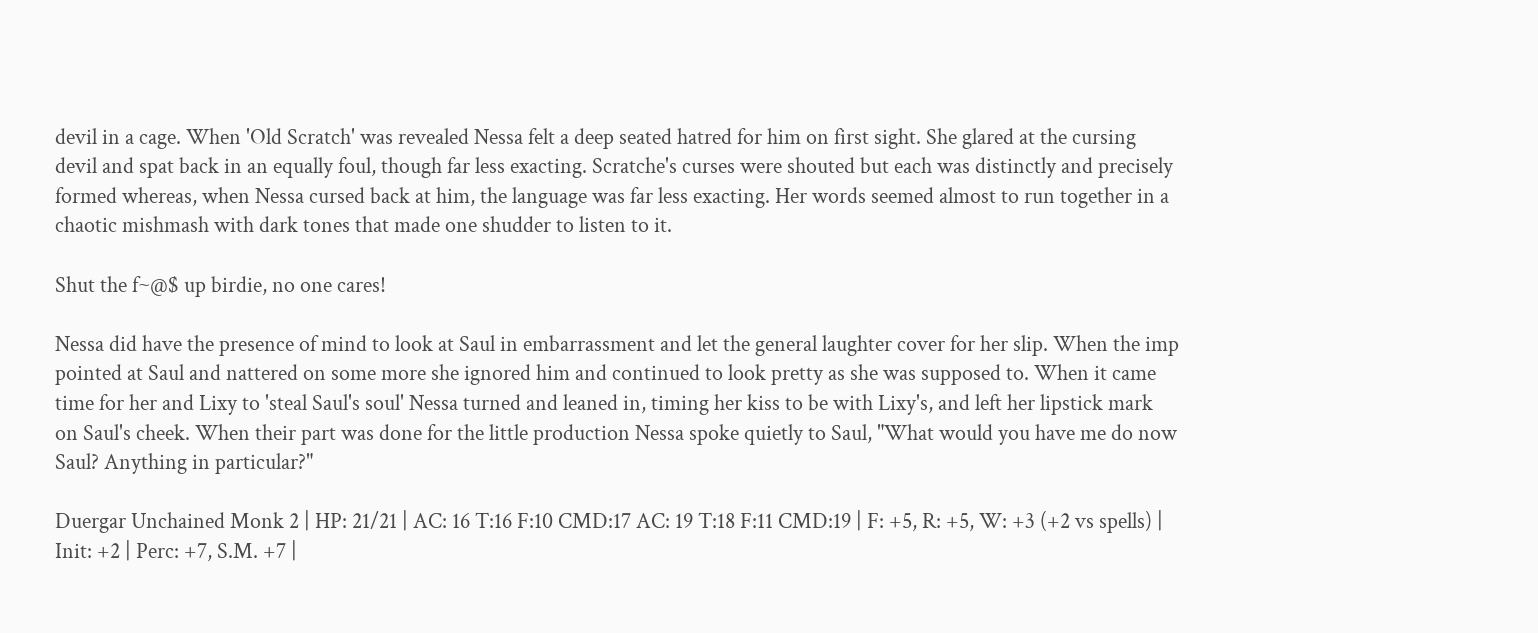devil in a cage. When 'Old Scratch' was revealed Nessa felt a deep seated hatred for him on first sight. She glared at the cursing devil and spat back in an equally foul, though far less exacting. Scratche's curses were shouted but each was distinctly and precisely formed whereas, when Nessa cursed back at him, the language was far less exacting. Her words seemed almost to run together in a chaotic mishmash with dark tones that made one shudder to listen to it.

Shut the f~@$ up birdie, no one cares!

Nessa did have the presence of mind to look at Saul in embarrassment and let the general laughter cover for her slip. When the imp pointed at Saul and nattered on some more she ignored him and continued to look pretty as she was supposed to. When it came time for her and Lixy to 'steal Saul's soul' Nessa turned and leaned in, timing her kiss to be with Lixy's, and left her lipstick mark on Saul's cheek. When their part was done for the little production Nessa spoke quietly to Saul, "What would you have me do now Saul? Anything in particular?"

Duergar Unchained Monk 2 | HP: 21/21 | AC: 16 T:16 F:10 CMD:17 AC: 19 T:18 F:11 CMD:19 | F: +5, R: +5, W: +3 (+2 vs spells) | Init: +2 | Perc: +7, S.M. +7 |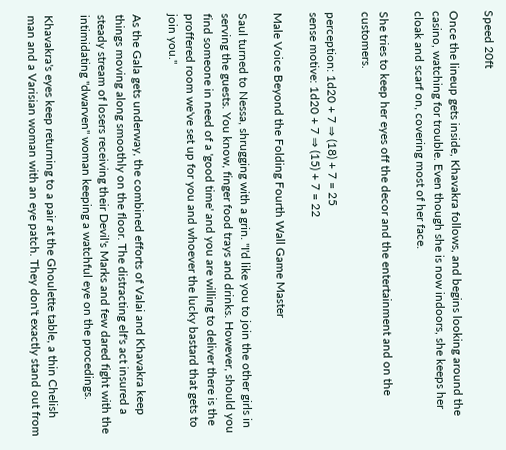Speed 20ft

Once the lineup gets inside, Khavakra follows, and begins looking around the casino, watching for trouble. Even though she is now indoors, she keeps her cloak and scarf on, covering most of her face.

She tries to keep her eyes off the decor and the entertainment and on the customers.

perception: 1d20 + 7 ⇒ (18) + 7 = 25
sense motive: 1d20 + 7 ⇒ (15) + 7 = 22

Male Voice Beyond the Folding Fourth Wall Game Master

Saul turned to Nessa, shrugging with a grin. "I'd like you to join the other girls in serving the guests. You know, finger food trays and drinks. However, should you find someone in need of a 'good time' and you are willing to deliver there is the proffered room we've set up for you and whoever the lucky bastard that gets to join you."

As the Gala gets underway, the combined efforts of Valai and Khavakra keep things moving along smoothly on the floor. The distracting elf's act insured a steady stream of losers receiving their Devil's Marks and few dared fight with the intimidating "dwarven" woman keeping a watchful eye on the procedings.

Khavakra's eyes keep returning to a pair at the Ghoulette table, a thin Chelish man and a Varisian woman with an eye patch. They don't exactly stand out from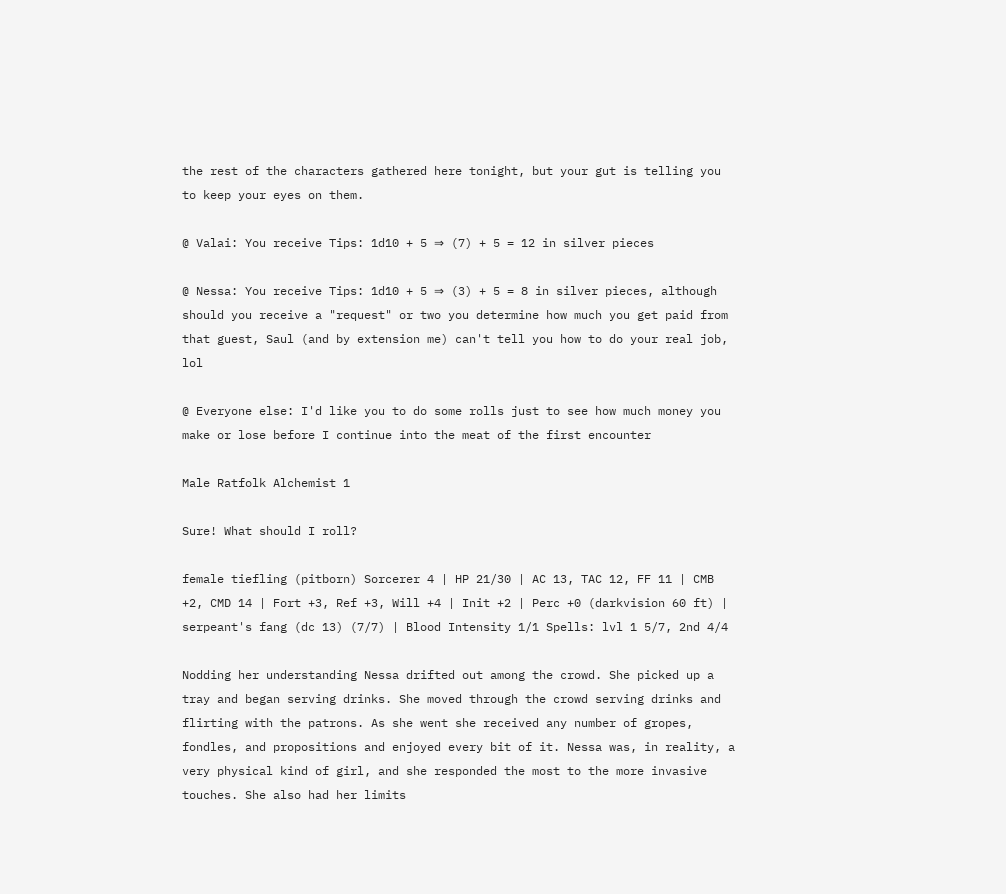the rest of the characters gathered here tonight, but your gut is telling you to keep your eyes on them.

@ Valai: You receive Tips: 1d10 + 5 ⇒ (7) + 5 = 12 in silver pieces

@ Nessa: You receive Tips: 1d10 + 5 ⇒ (3) + 5 = 8 in silver pieces, although should you receive a "request" or two you determine how much you get paid from that guest, Saul (and by extension me) can't tell you how to do your real job, lol

@ Everyone else: I'd like you to do some rolls just to see how much money you make or lose before I continue into the meat of the first encounter

Male Ratfolk Alchemist 1

Sure! What should I roll?

female tiefling (pitborn) Sorcerer 4 | HP 21/30 | AC 13, TAC 12, FF 11 | CMB +2, CMD 14 | Fort +3, Ref +3, Will +4 | Init +2 | Perc +0 (darkvision 60 ft) | serpeant's fang (dc 13) (7/7) | Blood Intensity 1/1 Spells: lvl 1 5/7, 2nd 4/4

Nodding her understanding Nessa drifted out among the crowd. She picked up a tray and began serving drinks. She moved through the crowd serving drinks and flirting with the patrons. As she went she received any number of gropes, fondles, and propositions and enjoyed every bit of it. Nessa was, in reality, a very physical kind of girl, and she responded the most to the more invasive touches. She also had her limits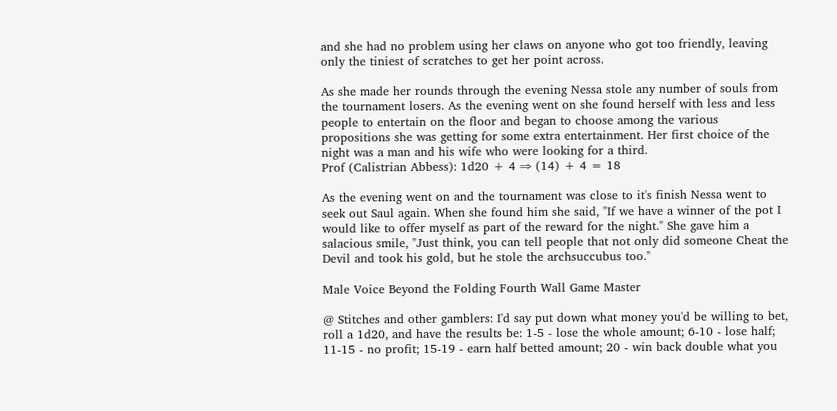and she had no problem using her claws on anyone who got too friendly, leaving only the tiniest of scratches to get her point across.

As she made her rounds through the evening Nessa stole any number of souls from the tournament losers. As the evening went on she found herself with less and less people to entertain on the floor and began to choose among the various propositions she was getting for some extra entertainment. Her first choice of the night was a man and his wife who were looking for a third.
Prof (Calistrian Abbess): 1d20 + 4 ⇒ (14) + 4 = 18

As the evening went on and the tournament was close to it's finish Nessa went to seek out Saul again. When she found him she said, "If we have a winner of the pot I would like to offer myself as part of the reward for the night." She gave him a salacious smile, "Just think, you can tell people that not only did someone Cheat the Devil and took his gold, but he stole the archsuccubus too."

Male Voice Beyond the Folding Fourth Wall Game Master

@ Stitches and other gamblers: I'd say put down what money you'd be willing to bet, roll a 1d20, and have the results be: 1-5 - lose the whole amount; 6-10 - lose half; 11-15 - no profit; 15-19 - earn half betted amount; 20 - win back double what you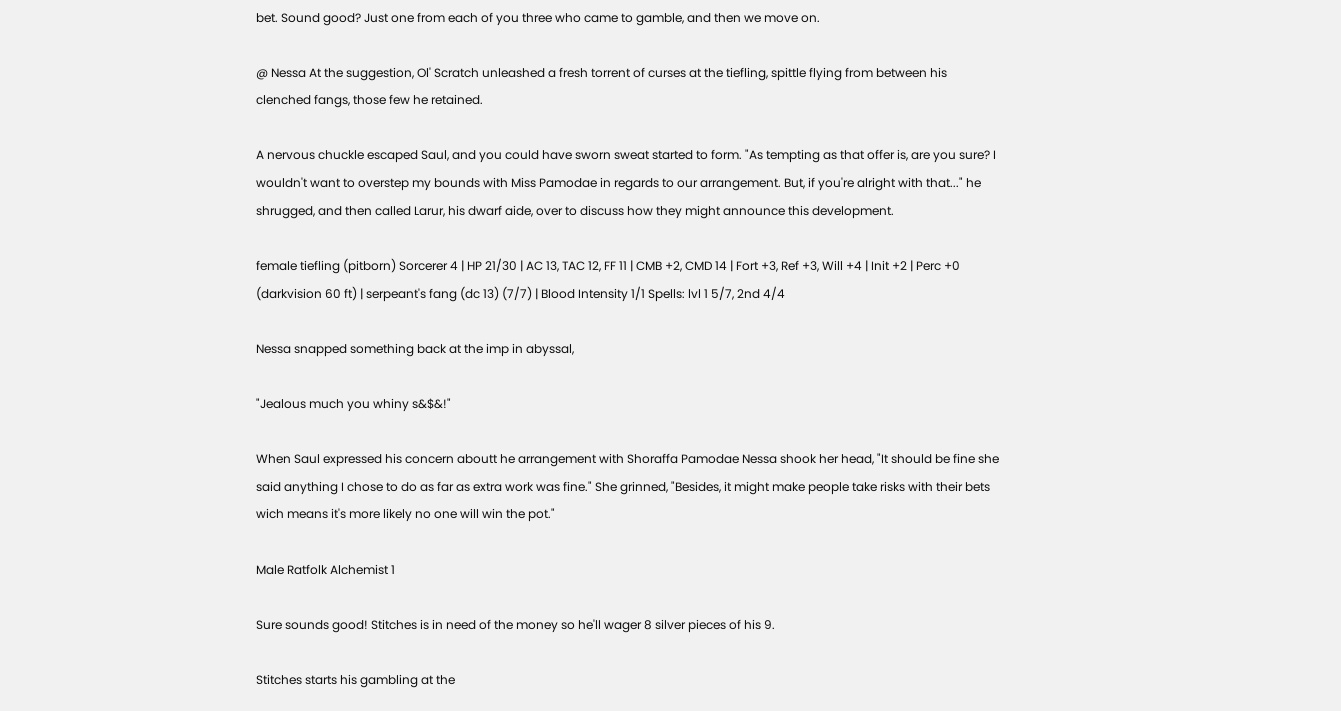bet. Sound good? Just one from each of you three who came to gamble, and then we move on.

@ Nessa At the suggestion, Ol' Scratch unleashed a fresh torrent of curses at the tiefling, spittle flying from between his clenched fangs, those few he retained.

A nervous chuckle escaped Saul, and you could have sworn sweat started to form. "As tempting as that offer is, are you sure? I wouldn't want to overstep my bounds with Miss Pamodae in regards to our arrangement. But, if you're alright with that..." he shrugged, and then called Larur, his dwarf aide, over to discuss how they might announce this development.

female tiefling (pitborn) Sorcerer 4 | HP 21/30 | AC 13, TAC 12, FF 11 | CMB +2, CMD 14 | Fort +3, Ref +3, Will +4 | Init +2 | Perc +0 (darkvision 60 ft) | serpeant's fang (dc 13) (7/7) | Blood Intensity 1/1 Spells: lvl 1 5/7, 2nd 4/4

Nessa snapped something back at the imp in abyssal,

"Jealous much you whiny s&$&!"

When Saul expressed his concern aboutt he arrangement with Shoraffa Pamodae Nessa shook her head, "It should be fine she said anything I chose to do as far as extra work was fine." She grinned, "Besides, it might make people take risks with their bets wich means it's more likely no one will win the pot."

Male Ratfolk Alchemist 1

Sure sounds good! Stitches is in need of the money so he'll wager 8 silver pieces of his 9.

Stitches starts his gambling at the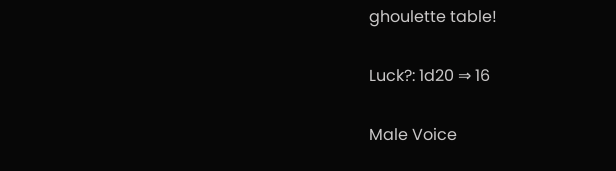ghoulette table!

Luck?: 1d20 ⇒ 16

Male Voice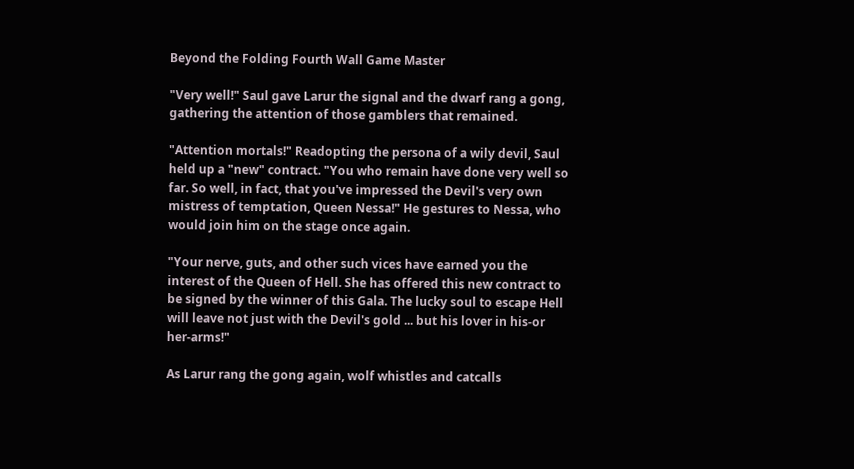Beyond the Folding Fourth Wall Game Master

"Very well!" Saul gave Larur the signal and the dwarf rang a gong, gathering the attention of those gamblers that remained.

"Attention mortals!" Readopting the persona of a wily devil, Saul held up a "new" contract. "You who remain have done very well so far. So well, in fact, that you've impressed the Devil's very own mistress of temptation, Queen Nessa!" He gestures to Nessa, who would join him on the stage once again.

"Your nerve, guts, and other such vices have earned you the interest of the Queen of Hell. She has offered this new contract to be signed by the winner of this Gala. The lucky soul to escape Hell will leave not just with the Devil's gold ... but his lover in his-or her-arms!"

As Larur rang the gong again, wolf whistles and catcalls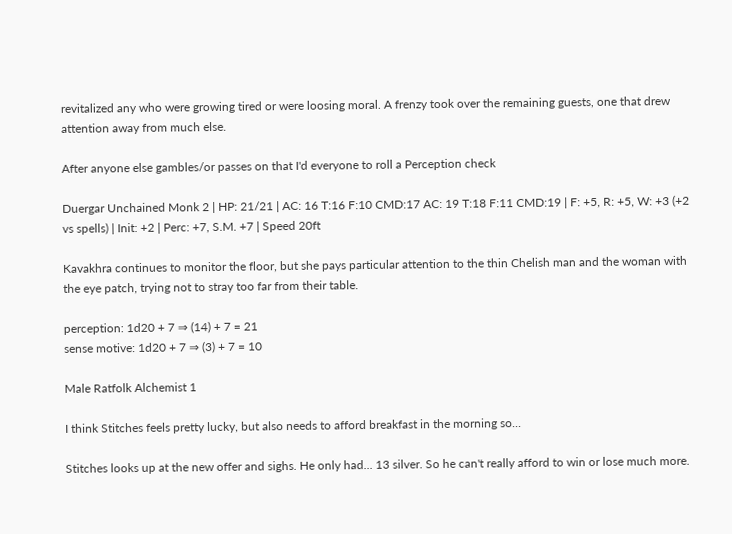revitalized any who were growing tired or were loosing moral. A frenzy took over the remaining guests, one that drew attention away from much else.

After anyone else gambles/or passes on that I'd everyone to roll a Perception check

Duergar Unchained Monk 2 | HP: 21/21 | AC: 16 T:16 F:10 CMD:17 AC: 19 T:18 F:11 CMD:19 | F: +5, R: +5, W: +3 (+2 vs spells) | Init: +2 | Perc: +7, S.M. +7 | Speed 20ft

Kavakhra continues to monitor the floor, but she pays particular attention to the thin Chelish man and the woman with the eye patch, trying not to stray too far from their table.

perception: 1d20 + 7 ⇒ (14) + 7 = 21
sense motive: 1d20 + 7 ⇒ (3) + 7 = 10

Male Ratfolk Alchemist 1

I think Stitches feels pretty lucky, but also needs to afford breakfast in the morning so...

Stitches looks up at the new offer and sighs. He only had... 13 silver. So he can't really afford to win or lose much more.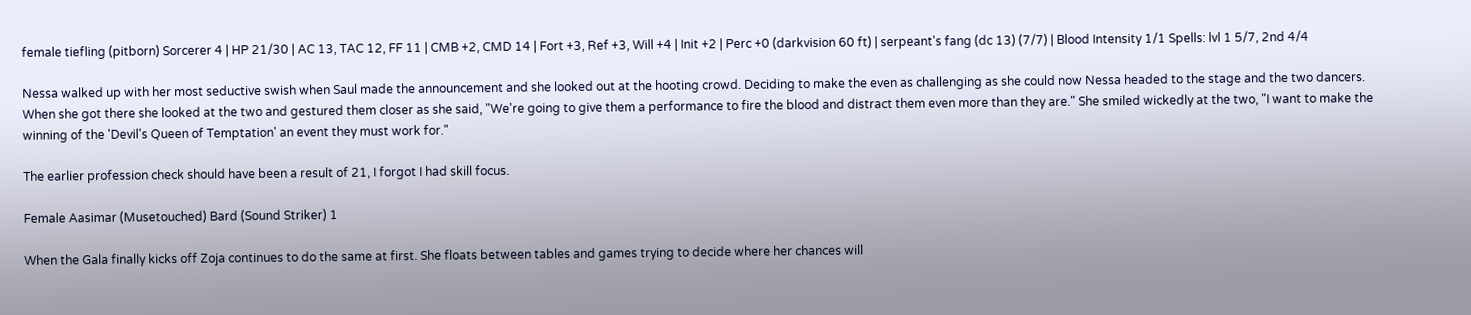female tiefling (pitborn) Sorcerer 4 | HP 21/30 | AC 13, TAC 12, FF 11 | CMB +2, CMD 14 | Fort +3, Ref +3, Will +4 | Init +2 | Perc +0 (darkvision 60 ft) | serpeant's fang (dc 13) (7/7) | Blood Intensity 1/1 Spells: lvl 1 5/7, 2nd 4/4

Nessa walked up with her most seductive swish when Saul made the announcement and she looked out at the hooting crowd. Deciding to make the even as challenging as she could now Nessa headed to the stage and the two dancers. When she got there she looked at the two and gestured them closer as she said, "We're going to give them a performance to fire the blood and distract them even more than they are." She smiled wickedly at the two, "I want to make the winning of the 'Devil's Queen of Temptation' an event they must work for."

The earlier profession check should have been a result of 21, I forgot I had skill focus.

Female Aasimar (Musetouched) Bard (Sound Striker) 1

When the Gala finally kicks off Zoja continues to do the same at first. She floats between tables and games trying to decide where her chances will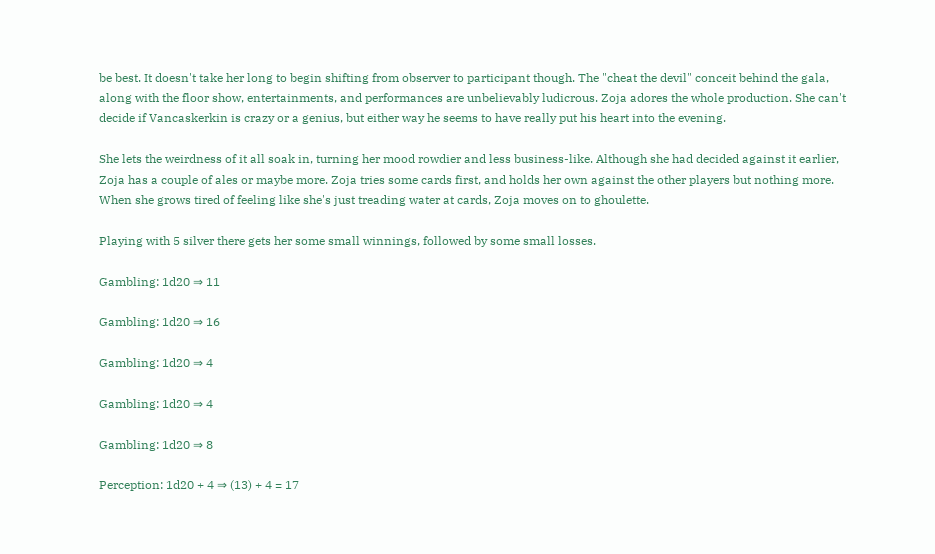be best. It doesn't take her long to begin shifting from observer to participant though. The "cheat the devil" conceit behind the gala, along with the floor show, entertainments, and performances are unbelievably ludicrous. Zoja adores the whole production. She can't decide if Vancaskerkin is crazy or a genius, but either way he seems to have really put his heart into the evening.

She lets the weirdness of it all soak in, turning her mood rowdier and less business-like. Although she had decided against it earlier, Zoja has a couple of ales or maybe more. Zoja tries some cards first, and holds her own against the other players but nothing more. When she grows tired of feeling like she's just treading water at cards, Zoja moves on to ghoulette.

Playing with 5 silver there gets her some small winnings, followed by some small losses.

Gambling: 1d20 ⇒ 11

Gambling: 1d20 ⇒ 16

Gambling: 1d20 ⇒ 4

Gambling: 1d20 ⇒ 4

Gambling: 1d20 ⇒ 8

Perception: 1d20 + 4 ⇒ (13) + 4 = 17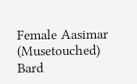Female Aasimar (Musetouched) Bard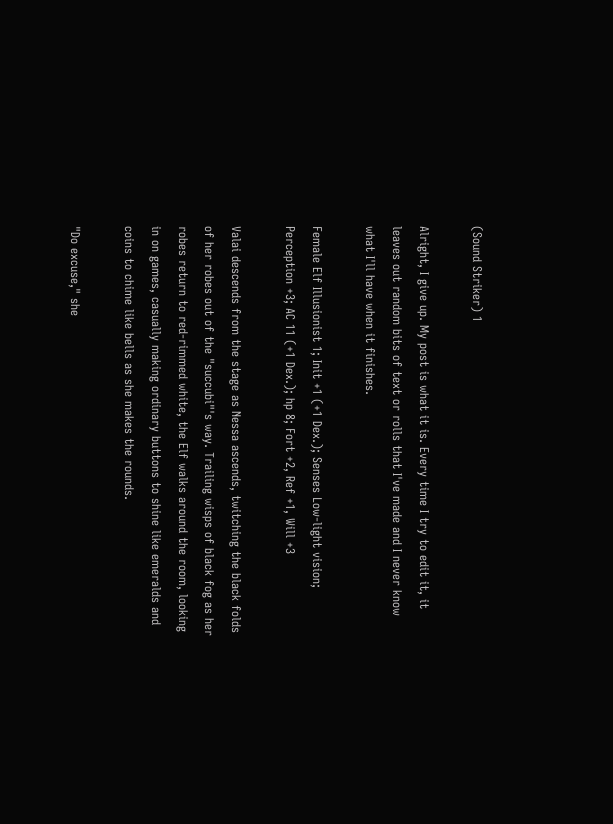(Sound Striker) 1

Alright, I give up. My post is what it is. Every time I try to edit it, it leaves out random bits of text or rolls that I've made and I never know what I'll have when it finishes.

Female Elf Illusionist 1; Init +1 (+1 Dex.); Senses Low-light vision; Perception +3; AC 11 (+1 Dex.); hp 8; Fort +2, Ref +1, Will +3

Valai descends from the stage as Nessa ascends, twitching the black folds of her robes out of the "succubi"'s way. Trailing wisps of black fog as her robes return to red-rimmed white, the Elf walks around the room, looking in on games, casually making ordinary buttons to shine like emeralds and coins to chime like bells as she makes the rounds.

"Do excuse," she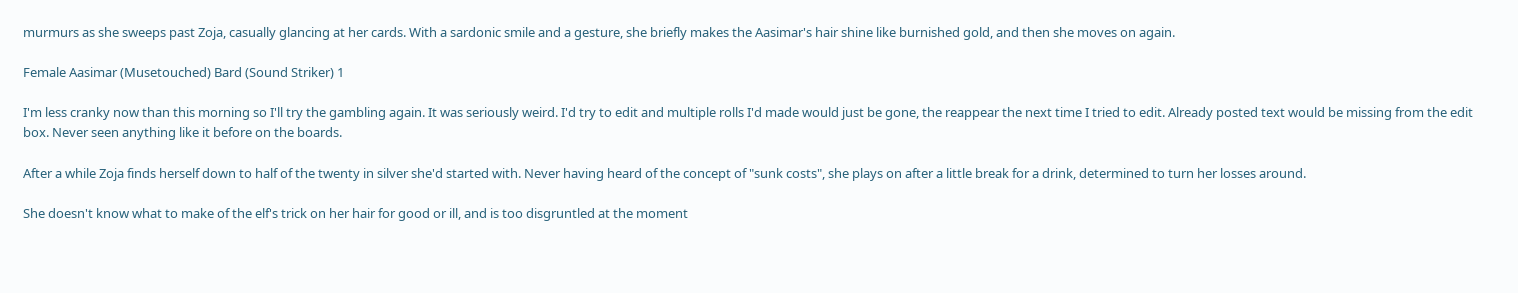murmurs as she sweeps past Zoja, casually glancing at her cards. With a sardonic smile and a gesture, she briefly makes the Aasimar's hair shine like burnished gold, and then she moves on again.

Female Aasimar (Musetouched) Bard (Sound Striker) 1

I'm less cranky now than this morning so I'll try the gambling again. It was seriously weird. I'd try to edit and multiple rolls I'd made would just be gone, the reappear the next time I tried to edit. Already posted text would be missing from the edit box. Never seen anything like it before on the boards.

After a while Zoja finds herself down to half of the twenty in silver she'd started with. Never having heard of the concept of "sunk costs", she plays on after a little break for a drink, determined to turn her losses around.

She doesn't know what to make of the elf's trick on her hair for good or ill, and is too disgruntled at the moment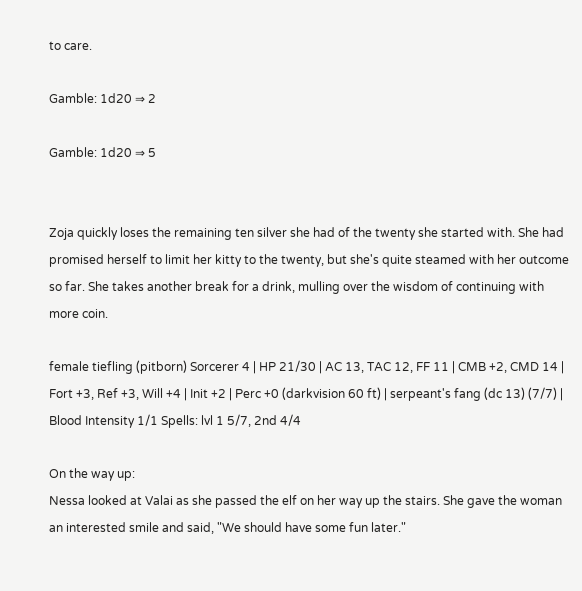to care.

Gamble: 1d20 ⇒ 2

Gamble: 1d20 ⇒ 5


Zoja quickly loses the remaining ten silver she had of the twenty she started with. She had promised herself to limit her kitty to the twenty, but she's quite steamed with her outcome so far. She takes another break for a drink, mulling over the wisdom of continuing with more coin.

female tiefling (pitborn) Sorcerer 4 | HP 21/30 | AC 13, TAC 12, FF 11 | CMB +2, CMD 14 | Fort +3, Ref +3, Will +4 | Init +2 | Perc +0 (darkvision 60 ft) | serpeant's fang (dc 13) (7/7) | Blood Intensity 1/1 Spells: lvl 1 5/7, 2nd 4/4

On the way up:
Nessa looked at Valai as she passed the elf on her way up the stairs. She gave the woman an interested smile and said, "We should have some fun later."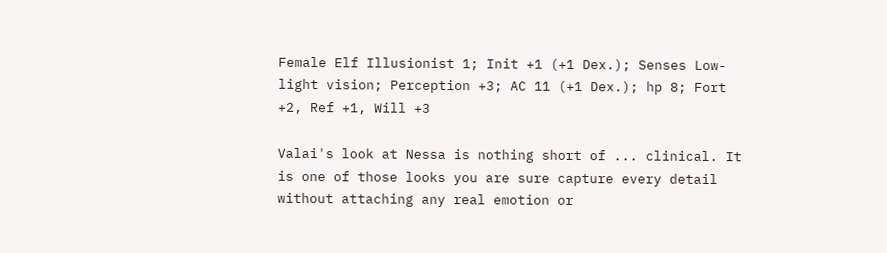Female Elf Illusionist 1; Init +1 (+1 Dex.); Senses Low-light vision; Perception +3; AC 11 (+1 Dex.); hp 8; Fort +2, Ref +1, Will +3

Valai's look at Nessa is nothing short of ... clinical. It is one of those looks you are sure capture every detail without attaching any real emotion or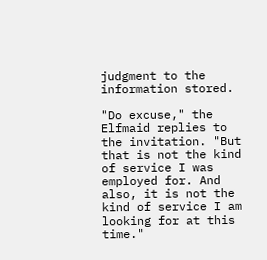judgment to the information stored.

"Do excuse," the Elfmaid replies to the invitation. "But that is not the kind of service I was employed for. And also, it is not the kind of service I am looking for at this time."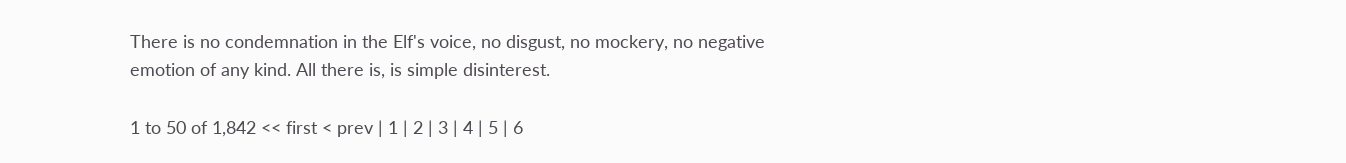There is no condemnation in the Elf's voice, no disgust, no mockery, no negative emotion of any kind. All there is, is simple disinterest.

1 to 50 of 1,842 << first < prev | 1 | 2 | 3 | 4 | 5 | 6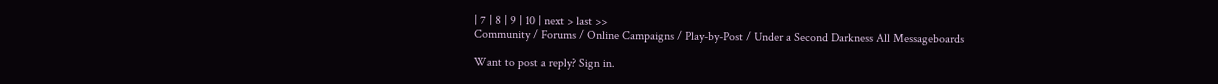| 7 | 8 | 9 | 10 | next > last >>
Community / Forums / Online Campaigns / Play-by-Post / Under a Second Darkness All Messageboards

Want to post a reply? Sign in.